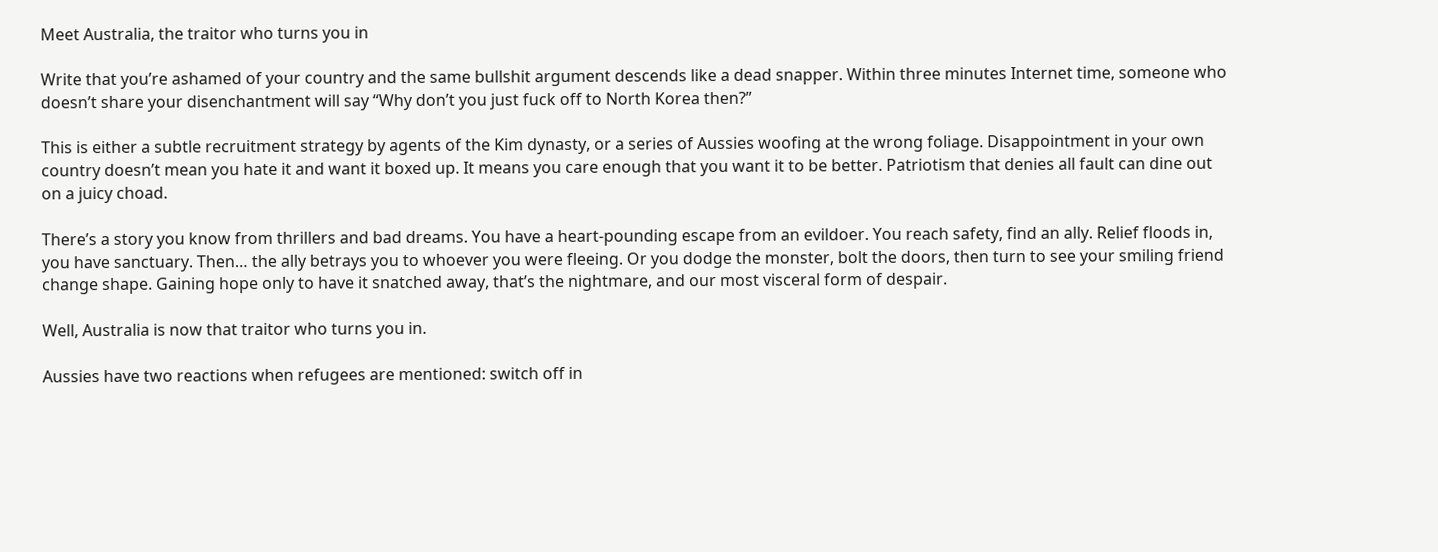Meet Australia, the traitor who turns you in

Write that you’re ashamed of your country and the same bullshit argument descends like a dead snapper. Within three minutes Internet time, someone who doesn’t share your disenchantment will say “Why don’t you just fuck off to North Korea then?”

This is either a subtle recruitment strategy by agents of the Kim dynasty, or a series of Aussies woofing at the wrong foliage. Disappointment in your own country doesn’t mean you hate it and want it boxed up. It means you care enough that you want it to be better. Patriotism that denies all fault can dine out on a juicy choad.

There’s a story you know from thrillers and bad dreams. You have a heart-pounding escape from an evildoer. You reach safety, find an ally. Relief floods in, you have sanctuary. Then… the ally betrays you to whoever you were fleeing. Or you dodge the monster, bolt the doors, then turn to see your smiling friend change shape. Gaining hope only to have it snatched away, that’s the nightmare, and our most visceral form of despair.

Well, Australia is now that traitor who turns you in.

Aussies have two reactions when refugees are mentioned: switch off in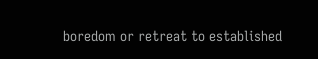boredom or retreat to established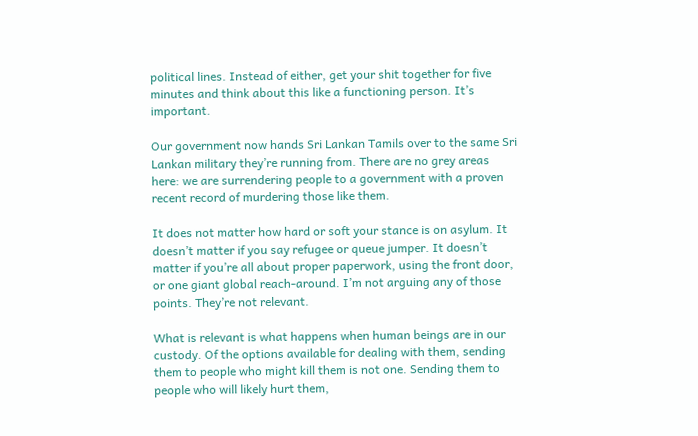political lines. Instead of either, get your shit together for five minutes and think about this like a functioning person. It’s important.

Our government now hands Sri Lankan Tamils over to the same Sri Lankan military they’re running from. There are no grey areas here: we are surrendering people to a government with a proven recent record of murdering those like them.

It does not matter how hard or soft your stance is on asylum. It doesn’t matter if you say refugee or queue jumper. It doesn’t matter if you’re all about proper paperwork, using the front door, or one giant global reach-around. I’m not arguing any of those points. They’re not relevant.

What is relevant is what happens when human beings are in our custody. Of the options available for dealing with them, sending them to people who might kill them is not one. Sending them to people who will likely hurt them,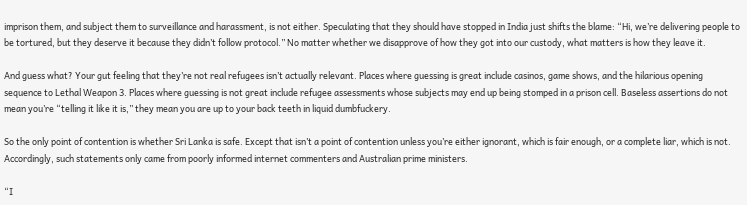imprison them, and subject them to surveillance and harassment, is not either. Speculating that they should have stopped in India just shifts the blame: “Hi, we’re delivering people to be tortured, but they deserve it because they didn’t follow protocol.” No matter whether we disapprove of how they got into our custody, what matters is how they leave it.

And guess what? Your gut feeling that they’re not real refugees isn’t actually relevant. Places where guessing is great include casinos, game shows, and the hilarious opening sequence to Lethal Weapon 3. Places where guessing is not great include refugee assessments whose subjects may end up being stomped in a prison cell. Baseless assertions do not mean you’re “telling it like it is,” they mean you are up to your back teeth in liquid dumbfuckery.

So the only point of contention is whether Sri Lanka is safe. Except that isn’t a point of contention unless you’re either ignorant, which is fair enough, or a complete liar, which is not. Accordingly, such statements only came from poorly informed internet commenters and Australian prime ministers.

“I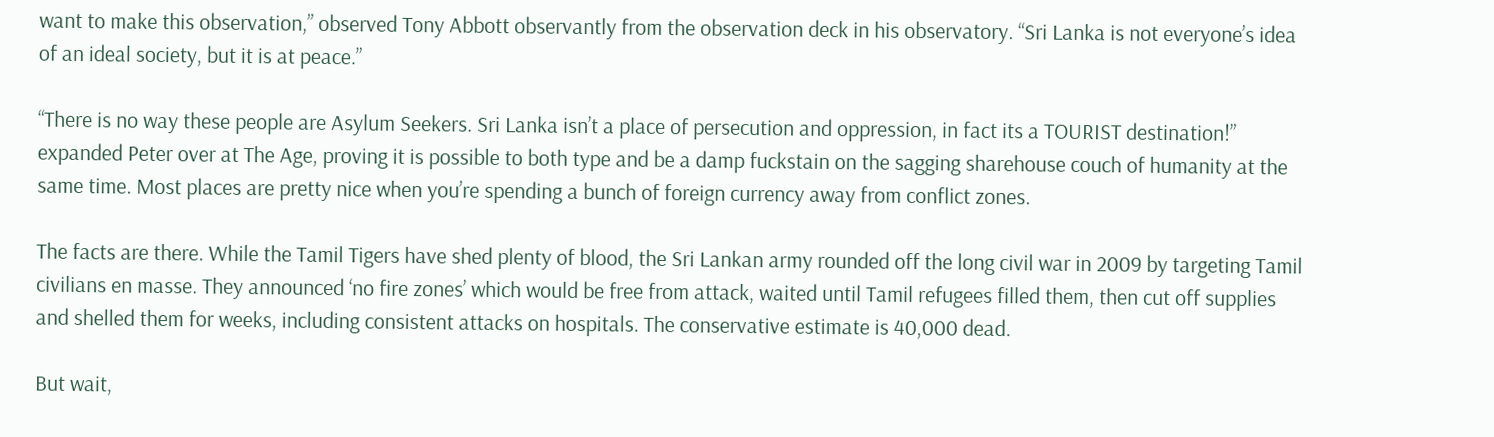want to make this observation,” observed Tony Abbott observantly from the observation deck in his observatory. “Sri Lanka is not everyone’s idea of an ideal society, but it is at peace.”

“There is no way these people are Asylum Seekers. Sri Lanka isn’t a place of persecution and oppression, in fact its a TOURIST destination!” expanded Peter over at The Age, proving it is possible to both type and be a damp fuckstain on the sagging sharehouse couch of humanity at the same time. Most places are pretty nice when you’re spending a bunch of foreign currency away from conflict zones.

The facts are there. While the Tamil Tigers have shed plenty of blood, the Sri Lankan army rounded off the long civil war in 2009 by targeting Tamil civilians en masse. They announced ‘no fire zones’ which would be free from attack, waited until Tamil refugees filled them, then cut off supplies and shelled them for weeks, including consistent attacks on hospitals. The conservative estimate is 40,000 dead.

But wait,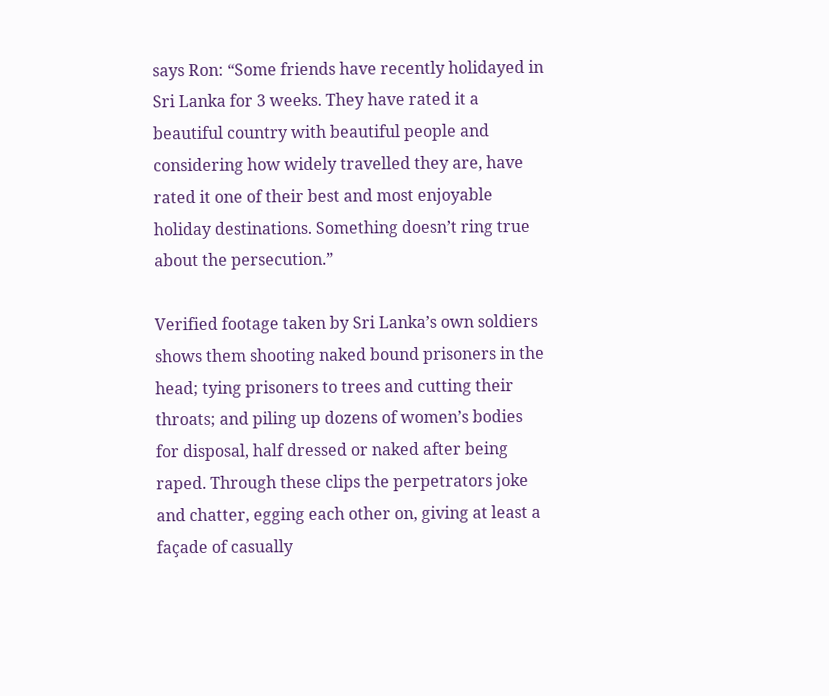says Ron: “Some friends have recently holidayed in Sri Lanka for 3 weeks. They have rated it a beautiful country with beautiful people and considering how widely travelled they are, have rated it one of their best and most enjoyable holiday destinations. Something doesn’t ring true about the persecution.”

Verified footage taken by Sri Lanka’s own soldiers shows them shooting naked bound prisoners in the head; tying prisoners to trees and cutting their throats; and piling up dozens of women’s bodies for disposal, half dressed or naked after being raped. Through these clips the perpetrators joke and chatter, egging each other on, giving at least a façade of casually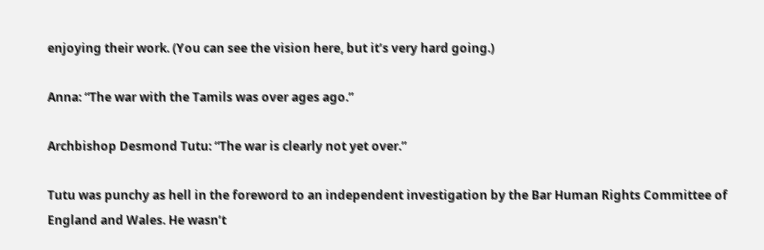enjoying their work. (You can see the vision here, but it’s very hard going.)

Anna: “The war with the Tamils was over ages ago.”

Archbishop Desmond Tutu: “The war is clearly not yet over.”

Tutu was punchy as hell in the foreword to an independent investigation by the Bar Human Rights Committee of England and Wales. He wasn’t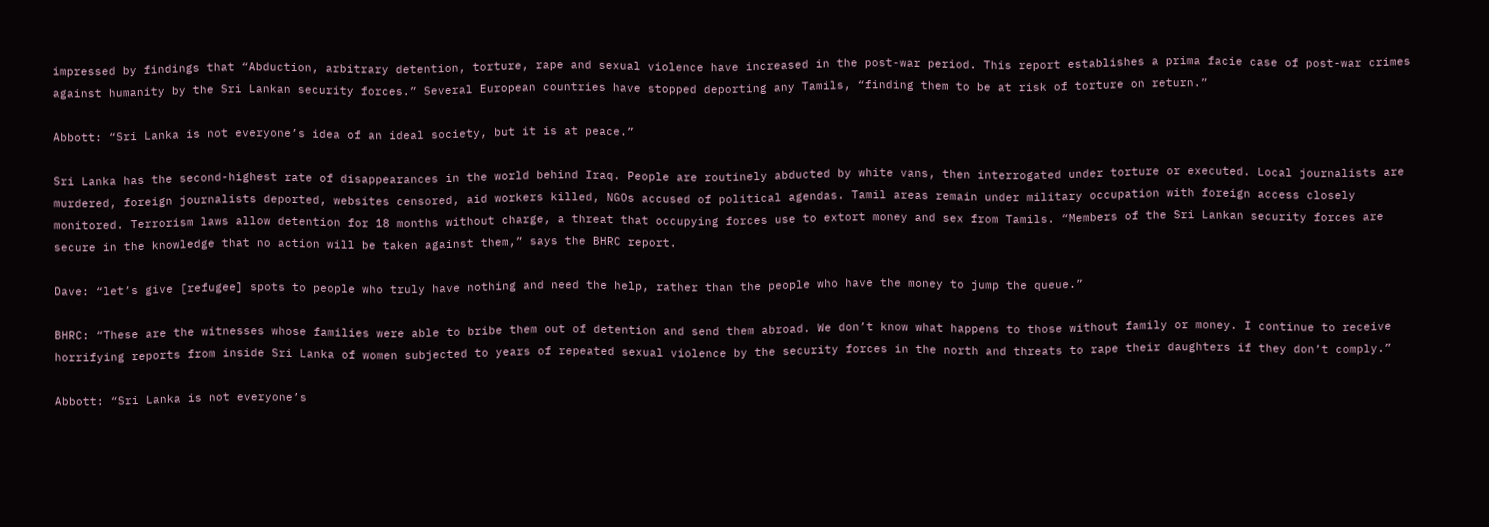impressed by findings that “Abduction, arbitrary detention, torture, rape and sexual violence have increased in the post-war period. This report establishes a prima facie case of post-war crimes against humanity by the Sri Lankan security forces.” Several European countries have stopped deporting any Tamils, “finding them to be at risk of torture on return.”

Abbott: “Sri Lanka is not everyone’s idea of an ideal society, but it is at peace.”

Sri Lanka has the second-highest rate of disappearances in the world behind Iraq. People are routinely abducted by white vans, then interrogated under torture or executed. Local journalists are murdered, foreign journalists deported, websites censored, aid workers killed, NGOs accused of political agendas. Tamil areas remain under military occupation with foreign access closely monitored. Terrorism laws allow detention for 18 months without charge, a threat that occupying forces use to extort money and sex from Tamils. “Members of the Sri Lankan security forces are secure in the knowledge that no action will be taken against them,” says the BHRC report.

Dave: “let’s give [refugee] spots to people who truly have nothing and need the help, rather than the people who have the money to jump the queue.”

BHRC: “These are the witnesses whose families were able to bribe them out of detention and send them abroad. We don’t know what happens to those without family or money. I continue to receive horrifying reports from inside Sri Lanka of women subjected to years of repeated sexual violence by the security forces in the north and threats to rape their daughters if they don’t comply.”

Abbott: “Sri Lanka is not everyone’s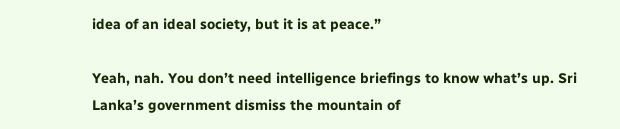idea of an ideal society, but it is at peace.”

Yeah, nah. You don’t need intelligence briefings to know what’s up. Sri Lanka’s government dismiss the mountain of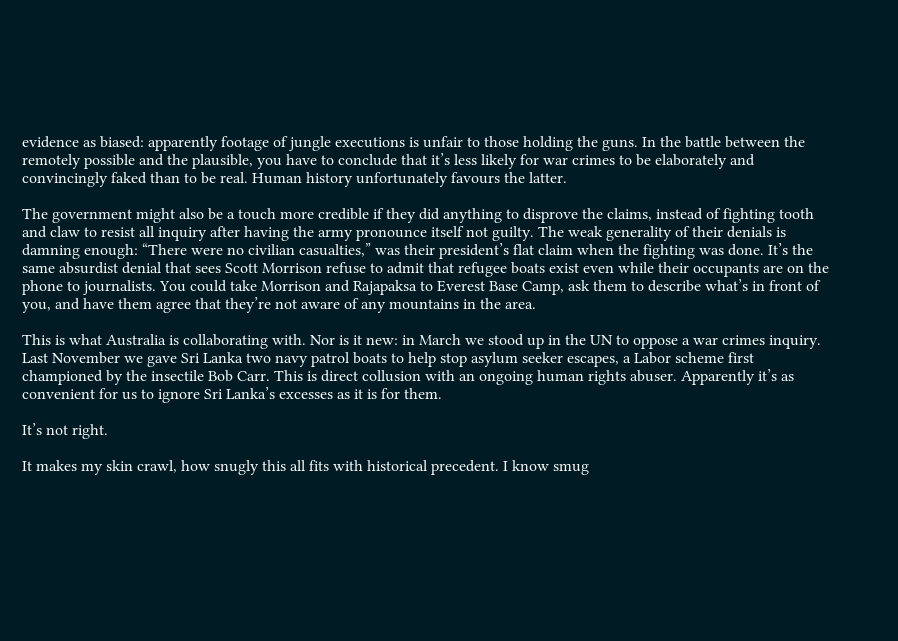evidence as biased: apparently footage of jungle executions is unfair to those holding the guns. In the battle between the remotely possible and the plausible, you have to conclude that it’s less likely for war crimes to be elaborately and convincingly faked than to be real. Human history unfortunately favours the latter.

The government might also be a touch more credible if they did anything to disprove the claims, instead of fighting tooth and claw to resist all inquiry after having the army pronounce itself not guilty. The weak generality of their denials is damning enough: “There were no civilian casualties,” was their president’s flat claim when the fighting was done. It’s the same absurdist denial that sees Scott Morrison refuse to admit that refugee boats exist even while their occupants are on the phone to journalists. You could take Morrison and Rajapaksa to Everest Base Camp, ask them to describe what’s in front of you, and have them agree that they’re not aware of any mountains in the area.

This is what Australia is collaborating with. Nor is it new: in March we stood up in the UN to oppose a war crimes inquiry. Last November we gave Sri Lanka two navy patrol boats to help stop asylum seeker escapes, a Labor scheme first championed by the insectile Bob Carr. This is direct collusion with an ongoing human rights abuser. Apparently it’s as convenient for us to ignore Sri Lanka’s excesses as it is for them.

It’s not right.

It makes my skin crawl, how snugly this all fits with historical precedent. I know smug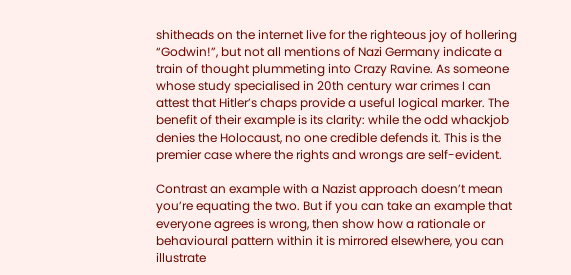shitheads on the internet live for the righteous joy of hollering “Godwin!”, but not all mentions of Nazi Germany indicate a train of thought plummeting into Crazy Ravine. As someone whose study specialised in 20th century war crimes I can attest that Hitler’s chaps provide a useful logical marker. The benefit of their example is its clarity: while the odd whackjob denies the Holocaust, no one credible defends it. This is the premier case where the rights and wrongs are self-evident.

Contrast an example with a Nazist approach doesn’t mean you’re equating the two. But if you can take an example that everyone agrees is wrong, then show how a rationale or behavioural pattern within it is mirrored elsewhere, you can illustrate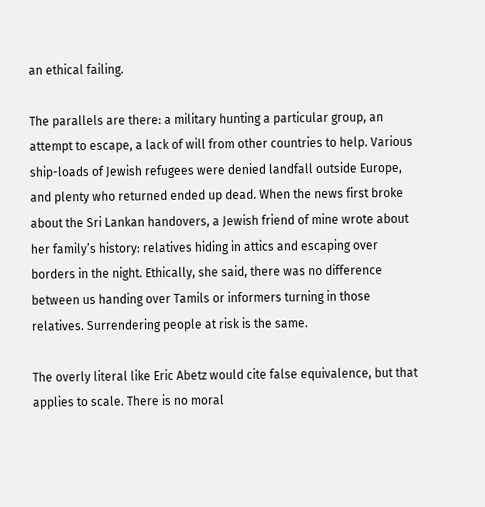an ethical failing.

The parallels are there: a military hunting a particular group, an attempt to escape, a lack of will from other countries to help. Various ship-loads of Jewish refugees were denied landfall outside Europe, and plenty who returned ended up dead. When the news first broke about the Sri Lankan handovers, a Jewish friend of mine wrote about her family’s history: relatives hiding in attics and escaping over borders in the night. Ethically, she said, there was no difference between us handing over Tamils or informers turning in those relatives. Surrendering people at risk is the same.

The overly literal like Eric Abetz would cite false equivalence, but that applies to scale. There is no moral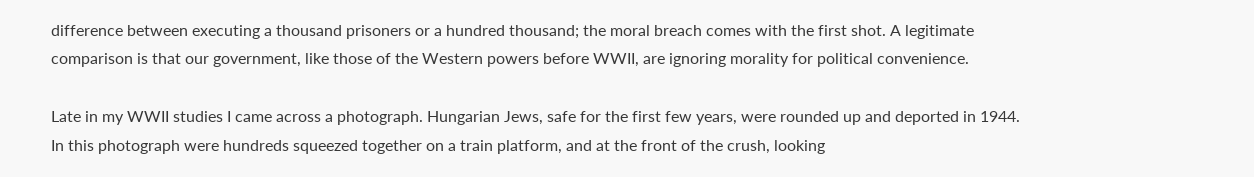difference between executing a thousand prisoners or a hundred thousand; the moral breach comes with the first shot. A legitimate comparison is that our government, like those of the Western powers before WWII, are ignoring morality for political convenience.

Late in my WWII studies I came across a photograph. Hungarian Jews, safe for the first few years, were rounded up and deported in 1944. In this photograph were hundreds squeezed together on a train platform, and at the front of the crush, looking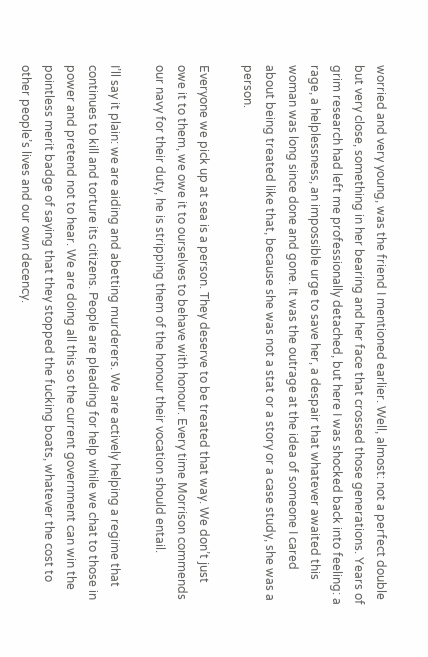worried and very young, was the friend I mentioned earlier. Well, almost: not a perfect double but very close, something in her bearing and her face that crossed those generations. Years of grim research had left me professionally detached, but here I was shocked back into feeling: a rage, a helplessness, an impossible urge to save her, a despair that whatever awaited this woman was long since done and gone. It was the outrage at the idea of someone I cared about being treated like that, because she was not a stat or a story or a case study, she was a person.

Everyone we pick up at sea is a person. They deserve to be treated that way. We don’t just owe it to them, we owe it to ourselves to behave with honour. Every time Morrison commends our navy for their duty, he is stripping them of the honour their vocation should entail.

I’ll say it plain: we are aiding and abetting murderers. We are actively helping a regime that continues to kill and torture its citizens. People are pleading for help while we chat to those in power and pretend not to hear. We are doing all this so the current government can win the pointless merit badge of saying that they stopped the fucking boats, whatever the cost to other people’s lives and our own decency.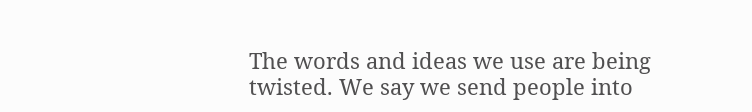The words and ideas we use are being twisted. We say we send people into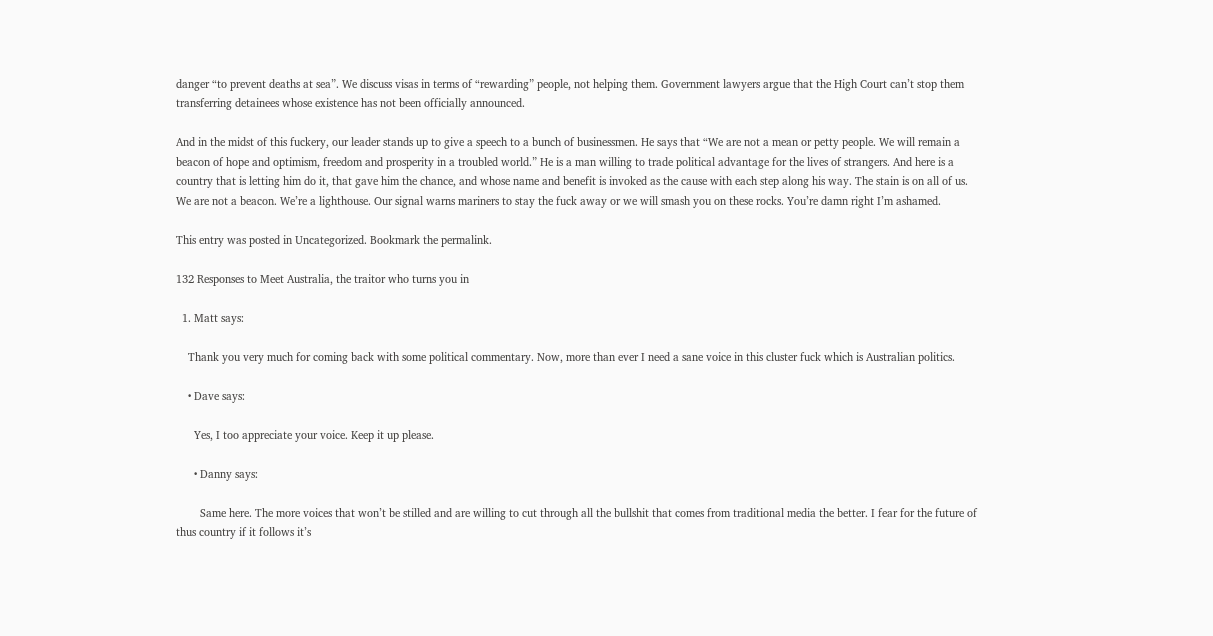danger “to prevent deaths at sea”. We discuss visas in terms of “rewarding” people, not helping them. Government lawyers argue that the High Court can’t stop them transferring detainees whose existence has not been officially announced.

And in the midst of this fuckery, our leader stands up to give a speech to a bunch of businessmen. He says that “We are not a mean or petty people. We will remain a beacon of hope and optimism, freedom and prosperity in a troubled world.” He is a man willing to trade political advantage for the lives of strangers. And here is a country that is letting him do it, that gave him the chance, and whose name and benefit is invoked as the cause with each step along his way. The stain is on all of us. We are not a beacon. We’re a lighthouse. Our signal warns mariners to stay the fuck away or we will smash you on these rocks. You’re damn right I’m ashamed.

This entry was posted in Uncategorized. Bookmark the permalink.

132 Responses to Meet Australia, the traitor who turns you in

  1. Matt says:

    Thank you very much for coming back with some political commentary. Now, more than ever I need a sane voice in this cluster fuck which is Australian politics.

    • Dave says:

      Yes, I too appreciate your voice. Keep it up please.

      • Danny says:

        Same here. The more voices that won’t be stilled and are willing to cut through all the bullshit that comes from traditional media the better. I fear for the future of thus country if it follows it’s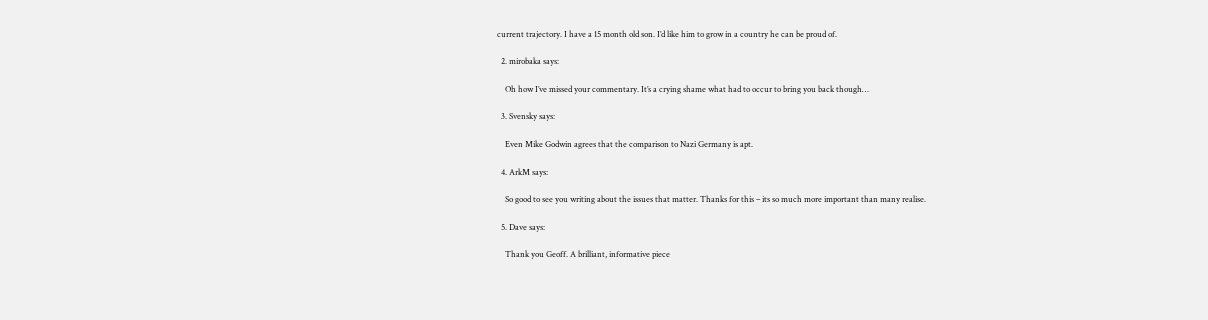current trajectory. I have a 15 month old son. I’d like him to grow in a country he can be proud of.

  2. mirobaka says:

    Oh how I’ve missed your commentary. It’s a crying shame what had to occur to bring you back though…

  3. Svensky says:

    Even Mike Godwin agrees that the comparison to Nazi Germany is apt.

  4. ArkM says:

    So good to see you writing about the issues that matter. Thanks for this – its so much more important than many realise.

  5. Dave says:

    Thank you Geoff. A brilliant, informative piece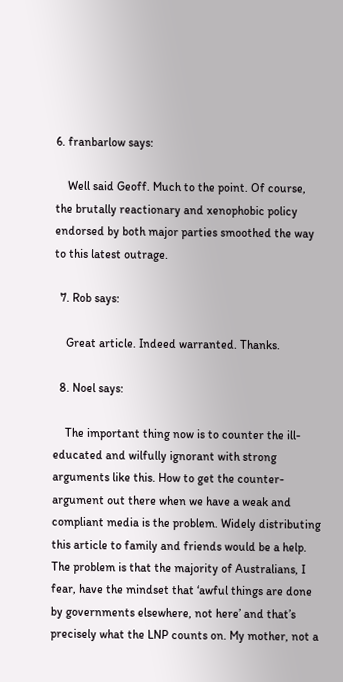6. franbarlow says:

    Well said Geoff. Much to the point. Of course, the brutally reactionary and xenophobic policy endorsed by both major parties smoothed the way to this latest outrage.

  7. Rob says:

    Great article. Indeed warranted. Thanks.

  8. Noel says:

    The important thing now is to counter the ill-educated and wilfully ignorant with strong arguments like this. How to get the counter-argument out there when we have a weak and compliant media is the problem. Widely distributing this article to family and friends would be a help. The problem is that the majority of Australians, I fear, have the mindset that ‘awful things are done by governments elsewhere, not here’ and that’s precisely what the LNP counts on. My mother, not a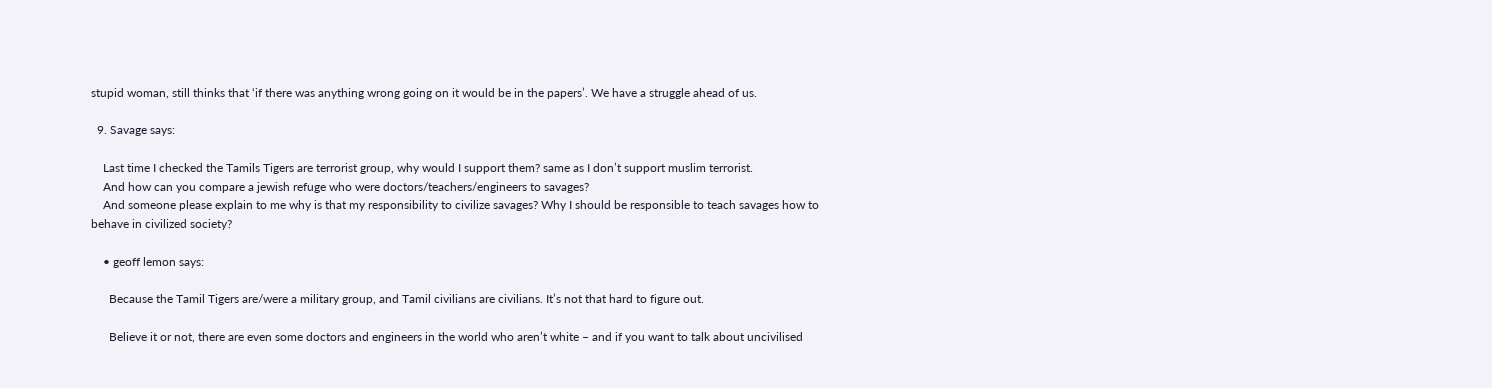stupid woman, still thinks that ‘if there was anything wrong going on it would be in the papers’. We have a struggle ahead of us.

  9. Savage says:

    Last time I checked the Tamils Tigers are terrorist group, why would I support them? same as I don’t support muslim terrorist.
    And how can you compare a jewish refuge who were doctors/teachers/engineers to savages?
    And someone please explain to me why is that my responsibility to civilize savages? Why I should be responsible to teach savages how to behave in civilized society?

    • geoff lemon says:

      Because the Tamil Tigers are/were a military group, and Tamil civilians are civilians. It’s not that hard to figure out.

      Believe it or not, there are even some doctors and engineers in the world who aren’t white – and if you want to talk about uncivilised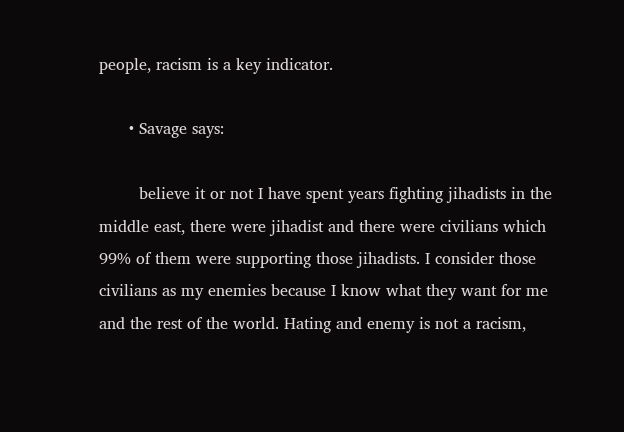people, racism is a key indicator.

      • Savage says:

        believe it or not I have spent years fighting jihadists in the middle east, there were jihadist and there were civilians which 99% of them were supporting those jihadists. I consider those civilians as my enemies because I know what they want for me and the rest of the world. Hating and enemy is not a racism,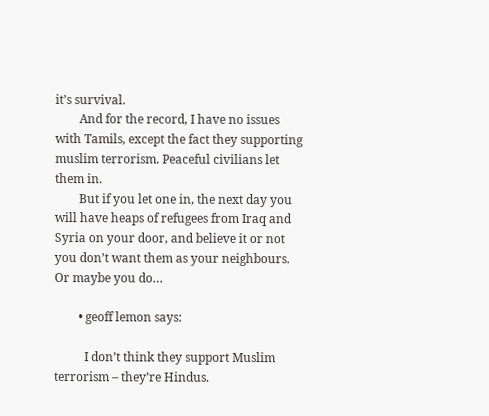it’s survival.
        And for the record, I have no issues with Tamils, except the fact they supporting muslim terrorism. Peaceful civilians let them in.
        But if you let one in, the next day you will have heaps of refugees from Iraq and Syria on your door, and believe it or not you don’t want them as your neighbours. Or maybe you do…

        • geoff lemon says:

          I don’t think they support Muslim terrorism – they’re Hindus.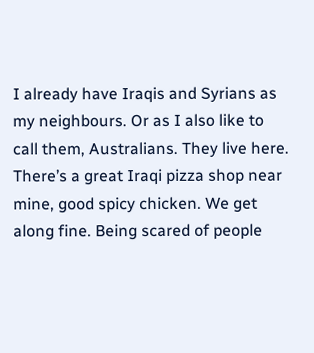I already have Iraqis and Syrians as my neighbours. Or as I also like to call them, Australians. They live here. There’s a great Iraqi pizza shop near mine, good spicy chicken. We get along fine. Being scared of people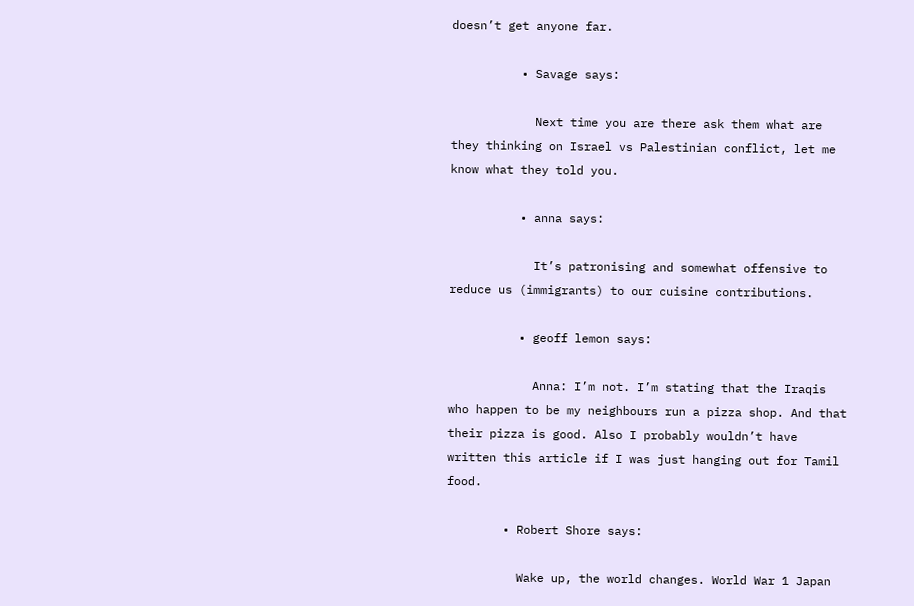doesn’t get anyone far.

          • Savage says:

            Next time you are there ask them what are they thinking on Israel vs Palestinian conflict, let me know what they told you.

          • anna says:

            It’s patronising and somewhat offensive to reduce us (immigrants) to our cuisine contributions.

          • geoff lemon says:

            Anna: I’m not. I’m stating that the Iraqis who happen to be my neighbours run a pizza shop. And that their pizza is good. Also I probably wouldn’t have written this article if I was just hanging out for Tamil food.

        • Robert Shore says:

          Wake up, the world changes. World War 1 Japan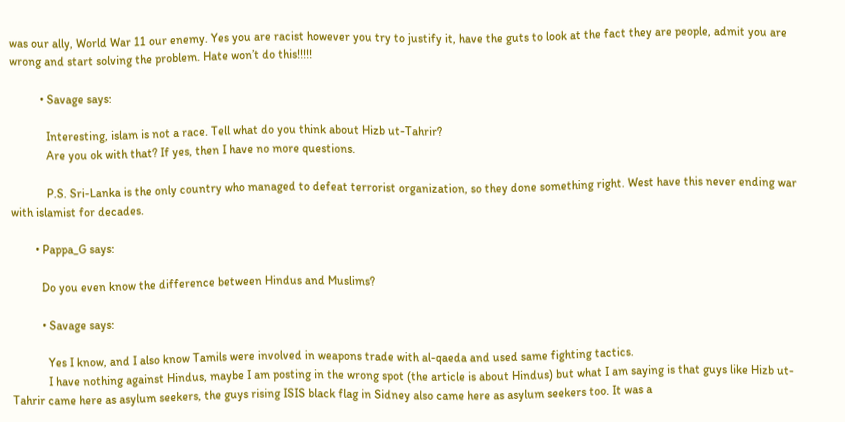was our ally, World War 11 our enemy. Yes you are racist however you try to justify it, have the guts to look at the fact they are people, admit you are wrong and start solving the problem. Hate won’t do this!!!!!

          • Savage says:

            Interesting, islam is not a race. Tell what do you think about Hizb ut-Tahrir?
            Are you ok with that? If yes, then I have no more questions.

            P.S. Sri-Lanka is the only country who managed to defeat terrorist organization, so they done something right. West have this never ending war with islamist for decades.

        • Pappa_G says:

          Do you even know the difference between Hindus and Muslims?

          • Savage says:

            Yes I know, and I also know Tamils were involved in weapons trade with al-qaeda and used same fighting tactics.
            I have nothing against Hindus, maybe I am posting in the wrong spot (the article is about Hindus) but what I am saying is that guys like Hizb ut-Tahrir came here as asylum seekers, the guys rising ISIS black flag in Sidney also came here as asylum seekers too. It was a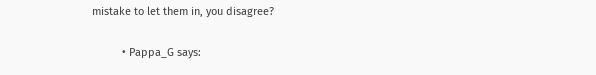mistake to let them in, you disagree?

          • Pappa_G says: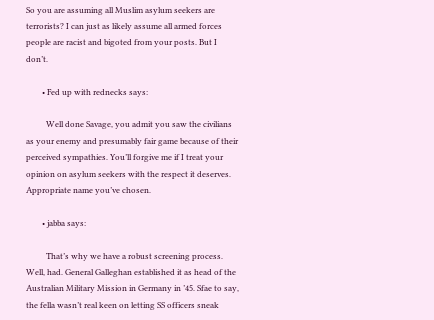So you are assuming all Muslim asylum seekers are terrorists? I can just as likely assume all armed forces people are racist and bigoted from your posts. But I don’t.

        • Fed up with rednecks says:

          Well done Savage, you admit you saw the civilians as your enemy and presumably fair game because of their perceived sympathies. You’ll forgive me if I treat your opinion on asylum seekers with the respect it deserves. Appropriate name you’ve chosen.

        • jabba says:

          That’s why we have a robust screening process. Well, had. General Galleghan established it as head of the Australian Military Mission in Germany in ’45. Sfae to say, the fella wasn’t real keen on letting SS officers sneak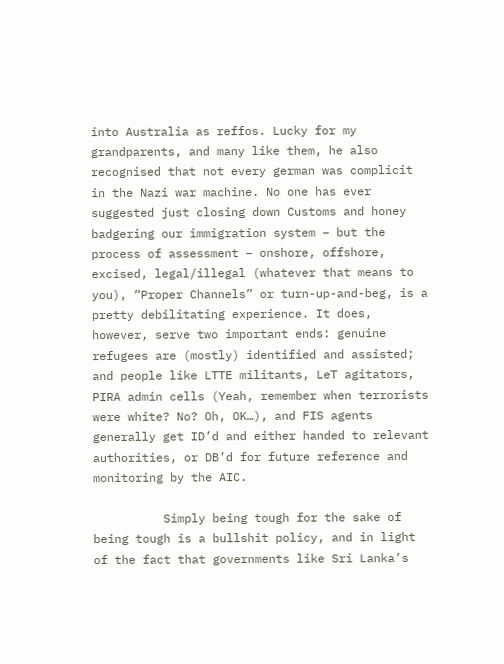into Australia as reffos. Lucky for my grandparents, and many like them, he also recognised that not every german was complicit in the Nazi war machine. No one has ever suggested just closing down Customs and honey badgering our immigration system – but the process of assessment – onshore, offshore, excised, legal/illegal (whatever that means to you), “Proper Channels” or turn-up-and-beg, is a pretty debilitating experience. It does, however, serve two important ends: genuine refugees are (mostly) identified and assisted; and people like LTTE militants, LeT agitators, PIRA admin cells (Yeah, remember when terrorists were white? No? Oh, OK…), and FIS agents generally get ID’d and either handed to relevant authorities, or DB’d for future reference and monitoring by the AIC.

          Simply being tough for the sake of being tough is a bullshit policy, and in light of the fact that governments like Sri Lanka’s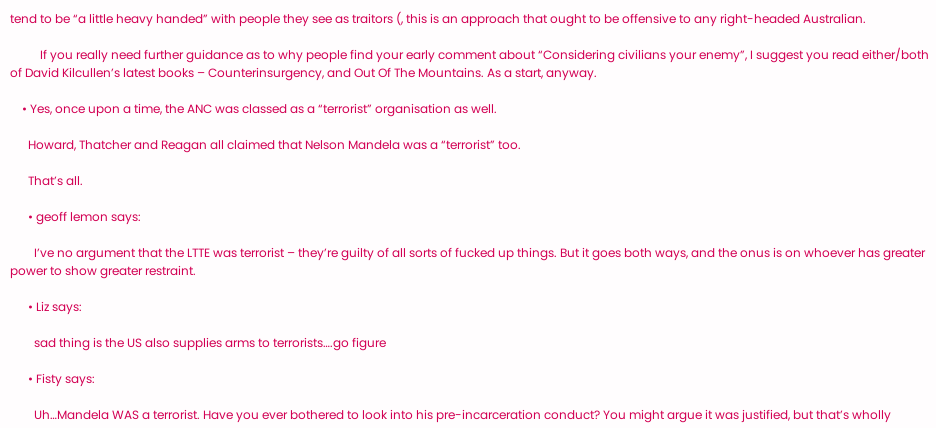tend to be “a little heavy handed” with people they see as traitors (, this is an approach that ought to be offensive to any right-headed Australian.

          If you really need further guidance as to why people find your early comment about “Considering civilians your enemy”, I suggest you read either/both of David Kilcullen’s latest books – Counterinsurgency, and Out Of The Mountains. As a start, anyway.

    • Yes, once upon a time, the ANC was classed as a “terrorist” organisation as well.

      Howard, Thatcher and Reagan all claimed that Nelson Mandela was a “terrorist” too.

      That’s all.

      • geoff lemon says:

        I’ve no argument that the LTTE was terrorist – they’re guilty of all sorts of fucked up things. But it goes both ways, and the onus is on whoever has greater power to show greater restraint.

      • Liz says:

        sad thing is the US also supplies arms to terrorists….go figure

      • Fisty says:

        Uh…Mandela WAS a terrorist. Have you ever bothered to look into his pre-incarceration conduct? You might argue it was justified, but that’s wholly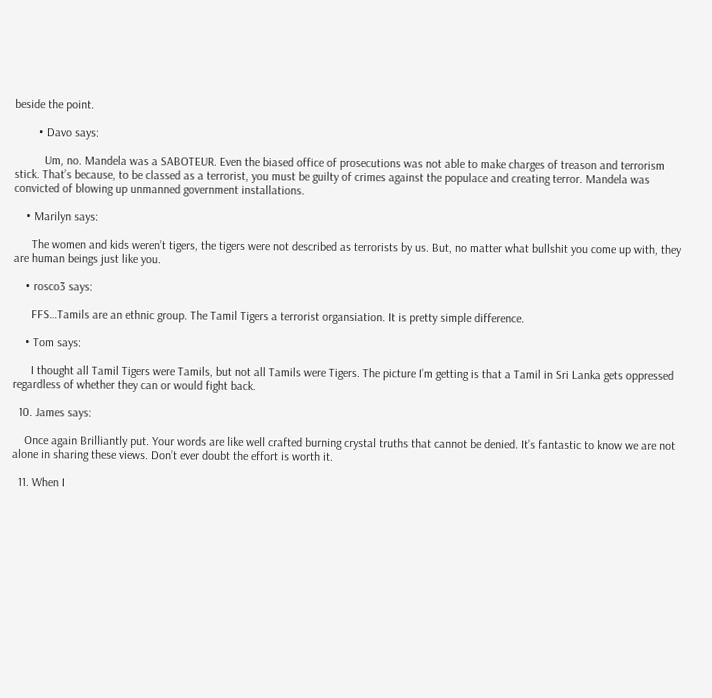beside the point.

        • Davo says:

          Um, no. Mandela was a SABOTEUR. Even the biased office of prosecutions was not able to make charges of treason and terrorism stick. That’s because, to be classed as a terrorist, you must be guilty of crimes against the populace and creating terror. Mandela was convicted of blowing up unmanned government installations.

    • Marilyn says:

      The women and kids weren’t tigers, the tigers were not described as terrorists by us. But, no matter what bullshit you come up with, they are human beings just like you.

    • rosco3 says:

      FFS…Tamils are an ethnic group. The Tamil Tigers a terrorist organsiation. It is pretty simple difference.

    • Tom says:

      I thought all Tamil Tigers were Tamils, but not all Tamils were Tigers. The picture I’m getting is that a Tamil in Sri Lanka gets oppressed regardless of whether they can or would fight back.

  10. James says:

    Once again Brilliantly put. Your words are like well crafted burning crystal truths that cannot be denied. It’s fantastic to know we are not alone in sharing these views. Don’t ever doubt the effort is worth it.

  11. When I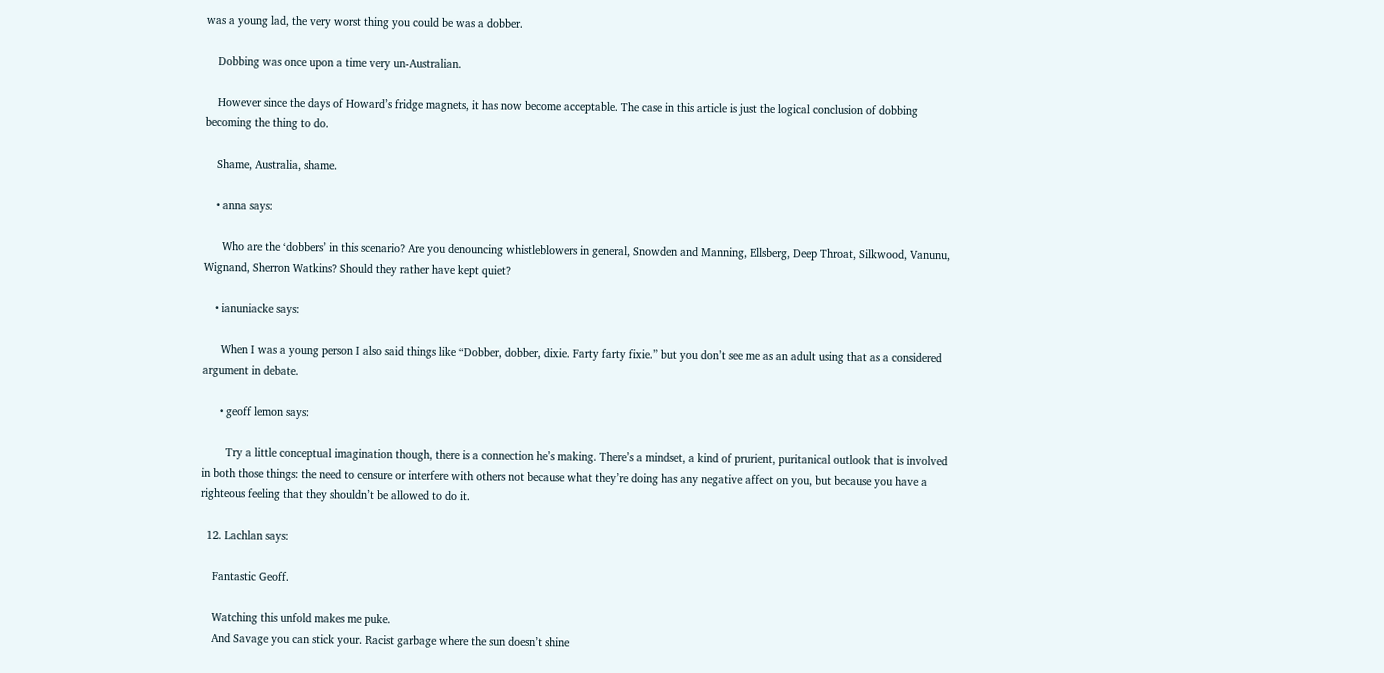was a young lad, the very worst thing you could be was a dobber.

    Dobbing was once upon a time very un-Australian.

    However since the days of Howard’s fridge magnets, it has now become acceptable. The case in this article is just the logical conclusion of dobbing becoming the thing to do.

    Shame, Australia, shame.

    • anna says:

      Who are the ‘dobbers’ in this scenario? Are you denouncing whistleblowers in general, Snowden and Manning, Ellsberg, Deep Throat, Silkwood, Vanunu, Wignand, Sherron Watkins? Should they rather have kept quiet?

    • ianuniacke says:

      When I was a young person I also said things like “Dobber, dobber, dixie. Farty farty fixie.” but you don’t see me as an adult using that as a considered argument in debate.

      • geoff lemon says:

        Try a little conceptual imagination though, there is a connection he’s making. There’s a mindset, a kind of prurient, puritanical outlook that is involved in both those things: the need to censure or interfere with others not because what they’re doing has any negative affect on you, but because you have a righteous feeling that they shouldn’t be allowed to do it.

  12. Lachlan says:

    Fantastic Geoff.

    Watching this unfold makes me puke.
    And Savage you can stick your. Racist garbage where the sun doesn’t shine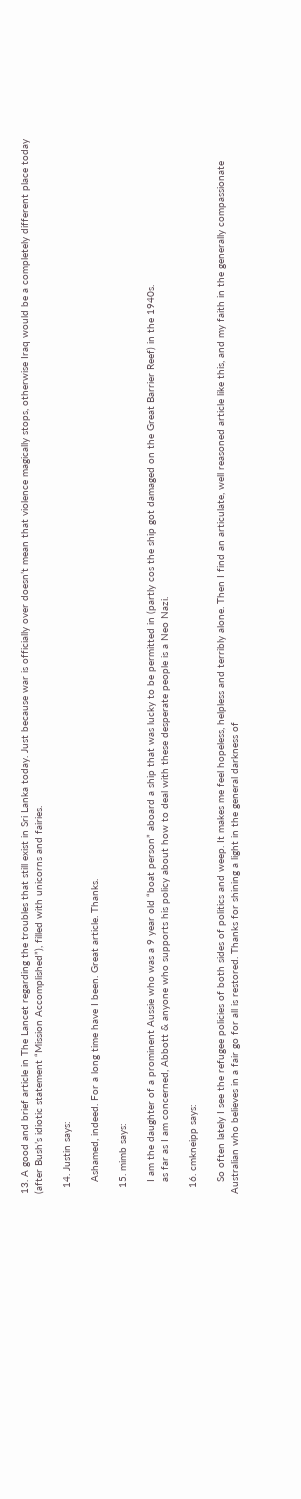13. A good and brief article in The Lancet regarding the troubles that still exist in Sri Lanka today. Just because war is officially over doesn’t mean that violence magically stops, otherwise Iraq would be a completely different place today (after Bush’s idiotic statement “Mission Accomplished”), filled with unicorns and fairies.

  14. Justin says:

    Ashamed, indeed. For a long time have I been. Great article. Thanks.

  15. mimb says:

    I am the daughter of a prominent Aussie who was a 9 year old “boat person” aboard a ship that was lucky to be permitted in (partly cos the ship got damaged on the Great Barrier Reef) in the 1940s.
    as far as I am concerned, Abbott & anyone who supports his policy about how to deal with these desperate people is a Neo Nazi.

  16. cmkneipp says:

    So often lately I see the refugee policies of both sides of politics and weep. It makes me feel hopeless, helpless and terribly alone. Then I find an articulate, well reasoned article like this, and my faith in the generally compassionate Australian who believes in a fair go for all is restored. Thanks for shining a light in the general darkness of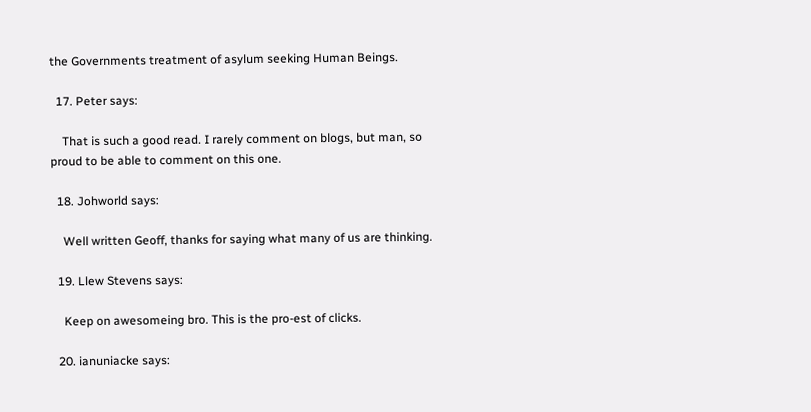the Governments treatment of asylum seeking Human Beings.

  17. Peter says:

    That is such a good read. I rarely comment on blogs, but man, so proud to be able to comment on this one.

  18. Johworld says:

    Well written Geoff, thanks for saying what many of us are thinking.

  19. Llew Stevens says:

    Keep on awesomeing bro. This is the pro-est of clicks.

  20. ianuniacke says: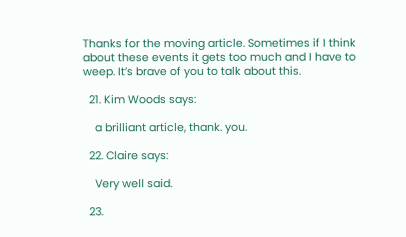Thanks for the moving article. Sometimes if I think about these events it gets too much and I have to weep. It’s brave of you to talk about this.

  21. Kim Woods says:

    a brilliant article, thank. you.

  22. Claire says:

    Very well said.

  23.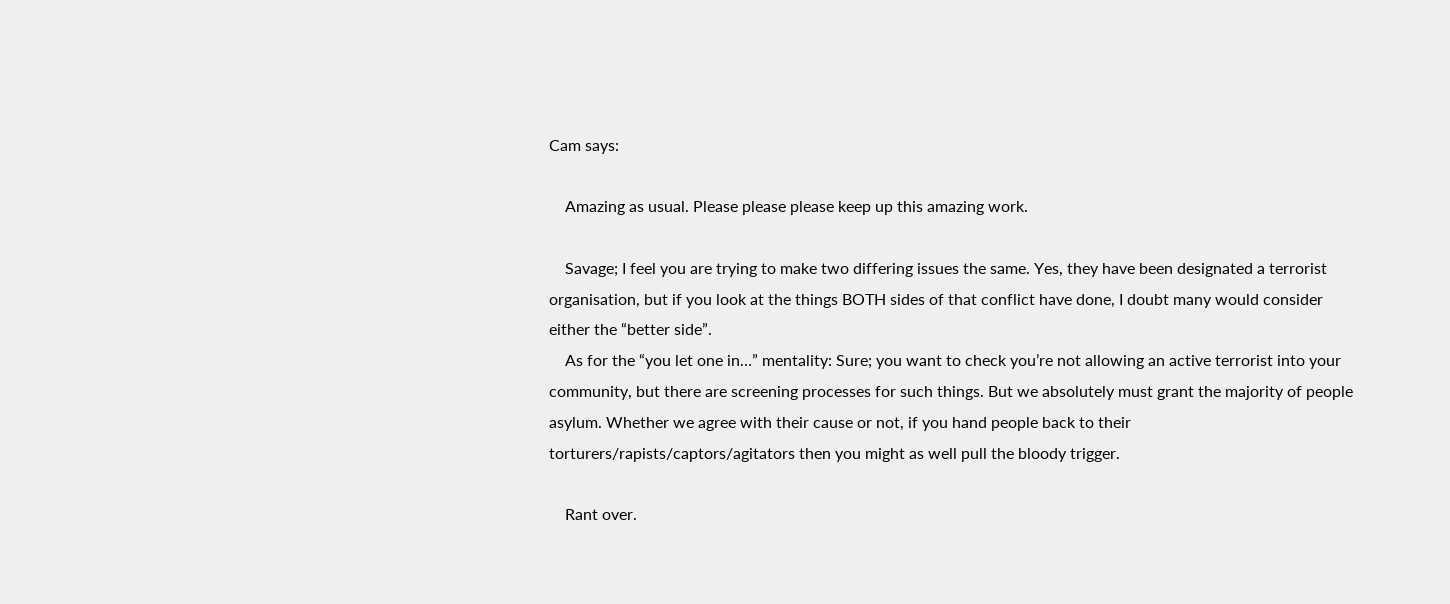Cam says:

    Amazing as usual. Please please please keep up this amazing work.

    Savage; I feel you are trying to make two differing issues the same. Yes, they have been designated a terrorist organisation, but if you look at the things BOTH sides of that conflict have done, I doubt many would consider either the “better side”.
    As for the “you let one in…” mentality: Sure; you want to check you’re not allowing an active terrorist into your community, but there are screening processes for such things. But we absolutely must grant the majority of people asylum. Whether we agree with their cause or not, if you hand people back to their torturers/rapists/captors/agitators then you might as well pull the bloody trigger.

    Rant over.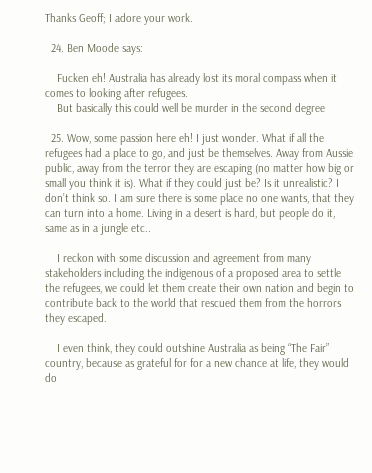Thanks Geoff; I adore your work.

  24. Ben Moode says:

    Fucken eh! Australia has already lost its moral compass when it comes to looking after refugees.
    But basically this could well be murder in the second degree

  25. Wow, some passion here eh! I just wonder. What if all the refugees had a place to go, and just be themselves. Away from Aussie public, away from the terror they are escaping (no matter how big or small you think it is). What if they could just be? Is it unrealistic? I don’t think so. I am sure there is some place no one wants, that they can turn into a home. Living in a desert is hard, but people do it, same as in a jungle etc..

    I reckon with some discussion and agreement from many stakeholders including the indigenous of a proposed area to settle the refugees, we could let them create their own nation and begin to contribute back to the world that rescued them from the horrors they escaped.

    I even think, they could outshine Australia as being “The Fair” country, because as grateful for for a new chance at life, they would do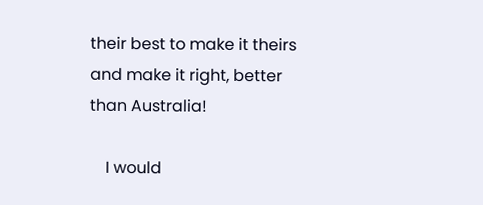their best to make it theirs and make it right, better than Australia!

    I would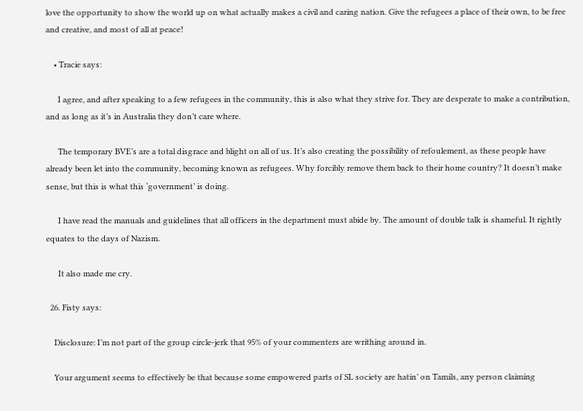love the opportunity to show the world up on what actually makes a civil and caring nation. Give the refugees a place of their own, to be free and creative, and most of all at peace!

    • Tracie says:

      I agree, and after speaking to a few refugees in the community, this is also what they strive for. They are desperate to make a contribution, and as long as it’s in Australia they don’t care where.

      The temporary BVE’s are a total disgrace and blight on all of us. It’s also creating the possibility of refoulement, as these people have already been let into the community, becoming known as refugees. Why forcibly remove them back to their home country? It doesn’t make sense, but this is what this ‘government’ is doing.

      I have read the manuals and guidelines that all officers in the department must abide by. The amount of double talk is shameful. It rightly equates to the days of Nazism.

      It also made me cry.

  26. Fisty says:

    Disclosure: I’m not part of the group circle-jerk that 95% of your commenters are writhing around in.

    Your argument seems to effectively be that because some empowered parts of SL society are hatin’ on Tamils, any person claiming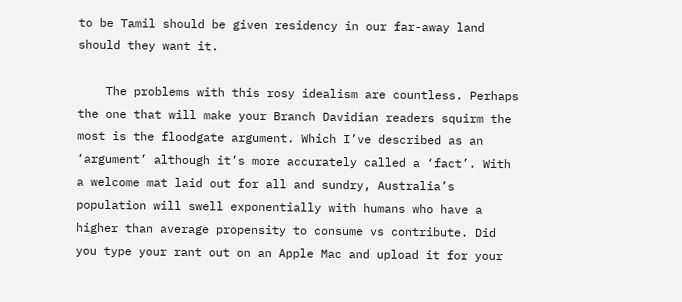to be Tamil should be given residency in our far-away land should they want it.

    The problems with this rosy idealism are countless. Perhaps the one that will make your Branch Davidian readers squirm the most is the floodgate argument. Which I’ve described as an ‘argument’ although it’s more accurately called a ‘fact’. With a welcome mat laid out for all and sundry, Australia’s population will swell exponentially with humans who have a higher than average propensity to consume vs contribute. Did you type your rant out on an Apple Mac and upload it for your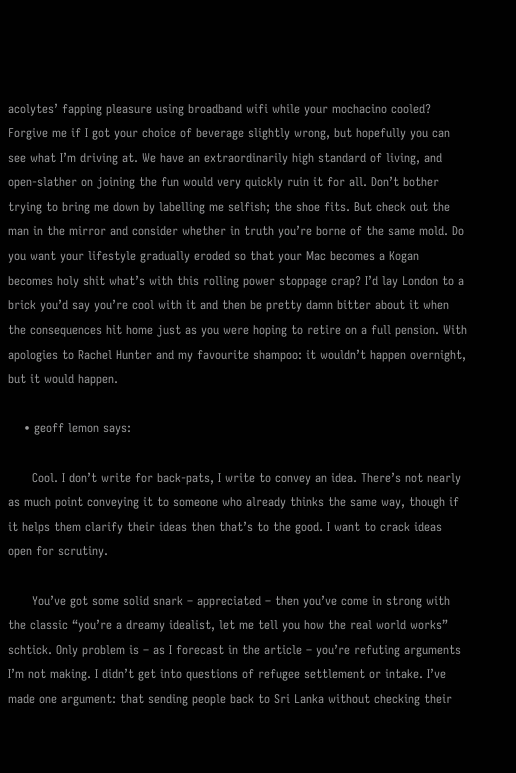acolytes’ fapping pleasure using broadband wifi while your mochacino cooled? Forgive me if I got your choice of beverage slightly wrong, but hopefully you can see what I’m driving at. We have an extraordinarily high standard of living, and open-slather on joining the fun would very quickly ruin it for all. Don’t bother trying to bring me down by labelling me selfish; the shoe fits. But check out the man in the mirror and consider whether in truth you’re borne of the same mold. Do you want your lifestyle gradually eroded so that your Mac becomes a Kogan becomes holy shit what’s with this rolling power stoppage crap? I’d lay London to a brick you’d say you’re cool with it and then be pretty damn bitter about it when the consequences hit home just as you were hoping to retire on a full pension. With apologies to Rachel Hunter and my favourite shampoo: it wouldn’t happen overnight, but it would happen.

    • geoff lemon says:

      Cool. I don’t write for back-pats, I write to convey an idea. There’s not nearly as much point conveying it to someone who already thinks the same way, though if it helps them clarify their ideas then that’s to the good. I want to crack ideas open for scrutiny.

      You’ve got some solid snark – appreciated – then you’ve come in strong with the classic “you’re a dreamy idealist, let me tell you how the real world works” schtick. Only problem is – as I forecast in the article – you’re refuting arguments I’m not making. I didn’t get into questions of refugee settlement or intake. I’ve made one argument: that sending people back to Sri Lanka without checking their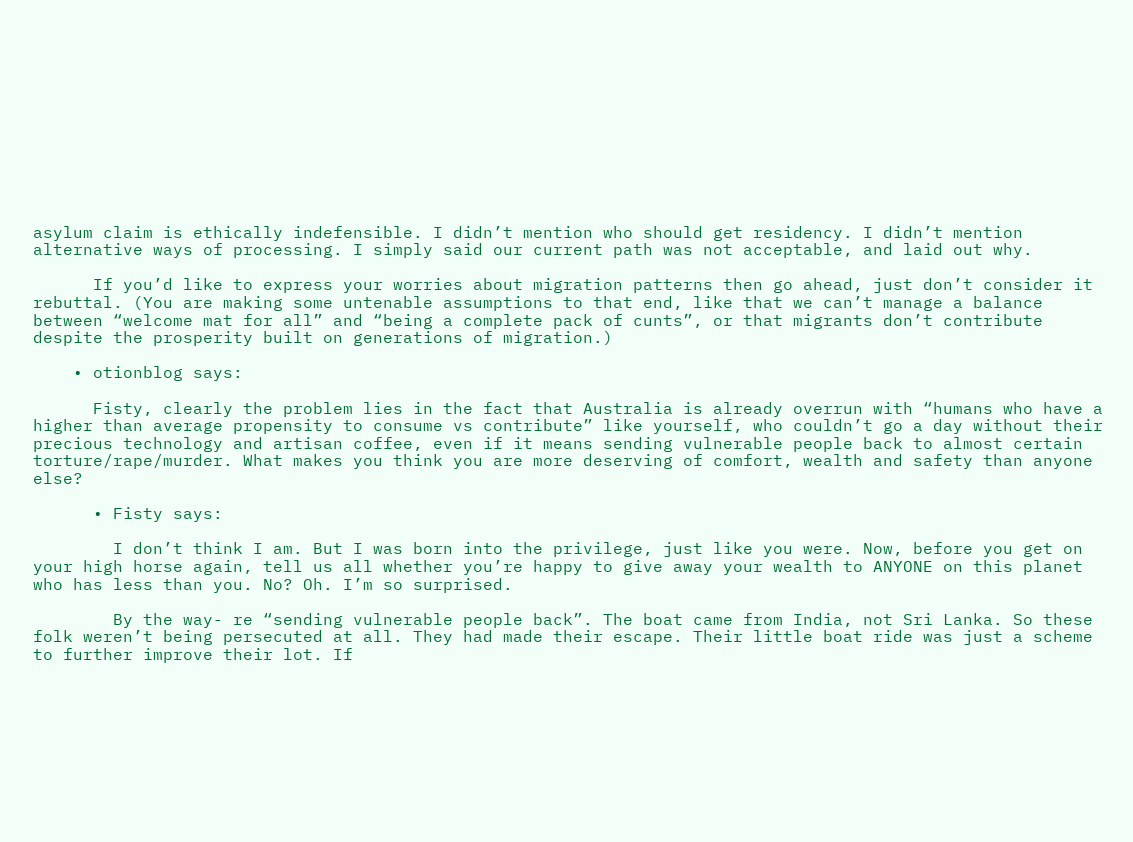asylum claim is ethically indefensible. I didn’t mention who should get residency. I didn’t mention alternative ways of processing. I simply said our current path was not acceptable, and laid out why.

      If you’d like to express your worries about migration patterns then go ahead, just don’t consider it rebuttal. (You are making some untenable assumptions to that end, like that we can’t manage a balance between “welcome mat for all” and “being a complete pack of cunts”, or that migrants don’t contribute despite the prosperity built on generations of migration.)

    • otionblog says:

      Fisty, clearly the problem lies in the fact that Australia is already overrun with “humans who have a higher than average propensity to consume vs contribute” like yourself, who couldn’t go a day without their precious technology and artisan coffee, even if it means sending vulnerable people back to almost certain torture/rape/murder. What makes you think you are more deserving of comfort, wealth and safety than anyone else?

      • Fisty says:

        I don’t think I am. But I was born into the privilege, just like you were. Now, before you get on your high horse again, tell us all whether you’re happy to give away your wealth to ANYONE on this planet who has less than you. No? Oh. I’m so surprised.

        By the way- re “sending vulnerable people back”. The boat came from India, not Sri Lanka. So these folk weren’t being persecuted at all. They had made their escape. Their little boat ride was just a scheme to further improve their lot. If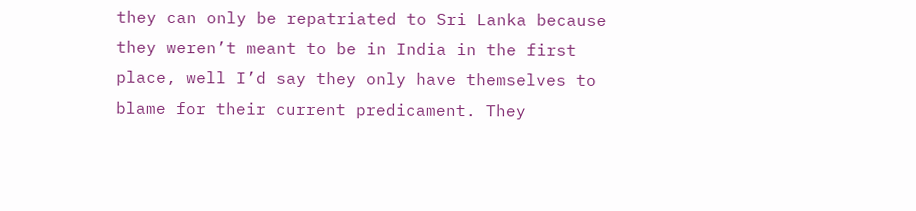they can only be repatriated to Sri Lanka because they weren’t meant to be in India in the first place, well I’d say they only have themselves to blame for their current predicament. They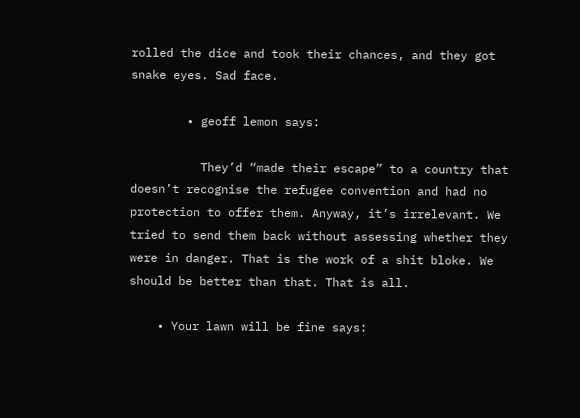rolled the dice and took their chances, and they got snake eyes. Sad face.

        • geoff lemon says:

          They’d “made their escape” to a country that doesn’t recognise the refugee convention and had no protection to offer them. Anyway, it’s irrelevant. We tried to send them back without assessing whether they were in danger. That is the work of a shit bloke. We should be better than that. That is all.

    • Your lawn will be fine says: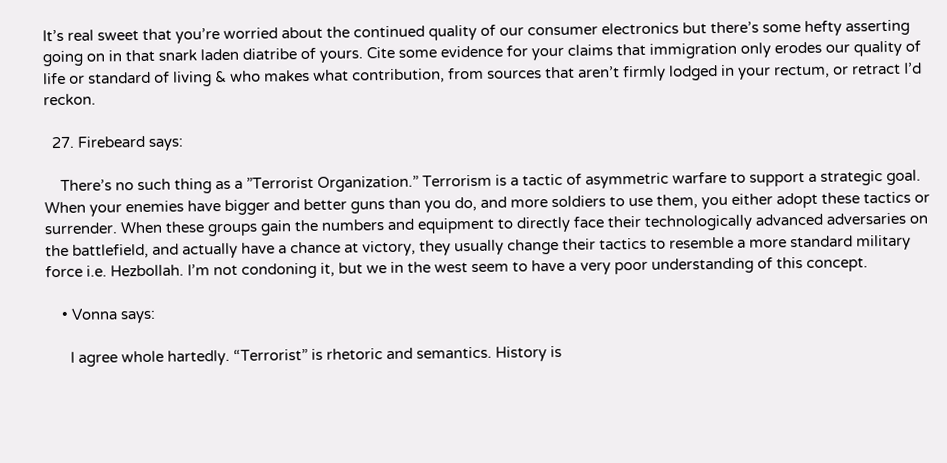It’s real sweet that you’re worried about the continued quality of our consumer electronics but there’s some hefty asserting going on in that snark laden diatribe of yours. Cite some evidence for your claims that immigration only erodes our quality of life or standard of living & who makes what contribution, from sources that aren’t firmly lodged in your rectum, or retract I’d reckon.

  27. Firebeard says:

    There’s no such thing as a ”Terrorist Organization.” Terrorism is a tactic of asymmetric warfare to support a strategic goal. When your enemies have bigger and better guns than you do, and more soldiers to use them, you either adopt these tactics or surrender. When these groups gain the numbers and equipment to directly face their technologically advanced adversaries on the battlefield, and actually have a chance at victory, they usually change their tactics to resemble a more standard military force i.e. Hezbollah. I’m not condoning it, but we in the west seem to have a very poor understanding of this concept.

    • Vonna says:

      I agree whole hartedly. “Terrorist” is rhetoric and semantics. History is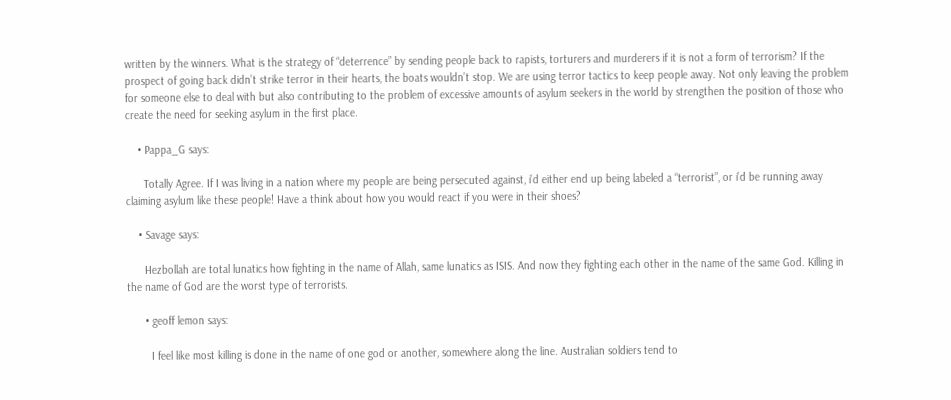written by the winners. What is the strategy of “deterrence” by sending people back to rapists, torturers and murderers if it is not a form of terrorism? If the prospect of going back didn’t strike terror in their hearts, the boats wouldn’t stop. We are using terror tactics to keep people away. Not only leaving the problem for someone else to deal with but also contributing to the problem of excessive amounts of asylum seekers in the world by strengthen the position of those who create the need for seeking asylum in the first place.

    • Pappa_G says:

      Totally Agree. If I was living in a nation where my people are being persecuted against, i’d either end up being labeled a “terrorist”, or i’d be running away claiming asylum like these people! Have a think about how you would react if you were in their shoes?

    • Savage says:

      Hezbollah are total lunatics how fighting in the name of Allah, same lunatics as ISIS. And now they fighting each other in the name of the same God. Killing in the name of God are the worst type of terrorists.

      • geoff lemon says:

        I feel like most killing is done in the name of one god or another, somewhere along the line. Australian soldiers tend to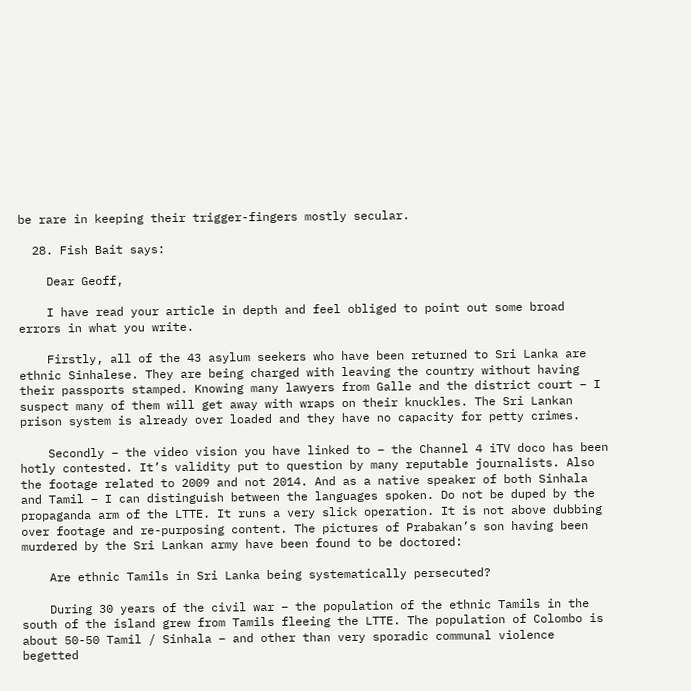be rare in keeping their trigger-fingers mostly secular.

  28. Fish Bait says:

    Dear Geoff,

    I have read your article in depth and feel obliged to point out some broad errors in what you write.

    Firstly, all of the 43 asylum seekers who have been returned to Sri Lanka are ethnic Sinhalese. They are being charged with leaving the country without having their passports stamped. Knowing many lawyers from Galle and the district court – I suspect many of them will get away with wraps on their knuckles. The Sri Lankan prison system is already over loaded and they have no capacity for petty crimes.

    Secondly – the video vision you have linked to – the Channel 4 iTV doco has been hotly contested. It’s validity put to question by many reputable journalists. Also the footage related to 2009 and not 2014. And as a native speaker of both Sinhala and Tamil – I can distinguish between the languages spoken. Do not be duped by the propaganda arm of the LTTE. It runs a very slick operation. It is not above dubbing over footage and re-purposing content. The pictures of Prabakan’s son having been murdered by the Sri Lankan army have been found to be doctored:

    Are ethnic Tamils in Sri Lanka being systematically persecuted?

    During 30 years of the civil war – the population of the ethnic Tamils in the south of the island grew from Tamils fleeing the LTTE. The population of Colombo is about 50-50 Tamil / Sinhala – and other than very sporadic communal violence begetted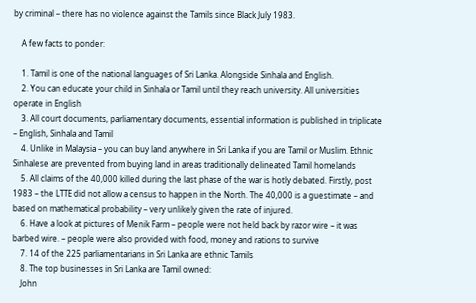by criminal – there has no violence against the Tamils since Black July 1983.

    A few facts to ponder:

    1. Tamil is one of the national languages of Sri Lanka. Alongside Sinhala and English.
    2. You can educate your child in Sinhala or Tamil until they reach university. All universities operate in English
    3. All court documents, parliamentary documents, essential information is published in triplicate – English, Sinhala and Tamil
    4. Unlike in Malaysia – you can buy land anywhere in Sri Lanka if you are Tamil or Muslim. Ethnic Sinhalese are prevented from buying land in areas traditionally delineated Tamil homelands
    5. All claims of the 40,000 killed during the last phase of the war is hotly debated. Firstly, post 1983 – the LTTE did not allow a census to happen in the North. The 40,000 is a guestimate – and based on mathematical probability – very unlikely given the rate of injured.
    6. Have a look at pictures of Menik Farm – people were not held back by razor wire – it was barbed wire. – people were also provided with food, money and rations to survive
    7. 14 of the 225 parliamentarians in Sri Lanka are ethnic Tamils
    8. The top businesses in Sri Lanka are Tamil owned:
    John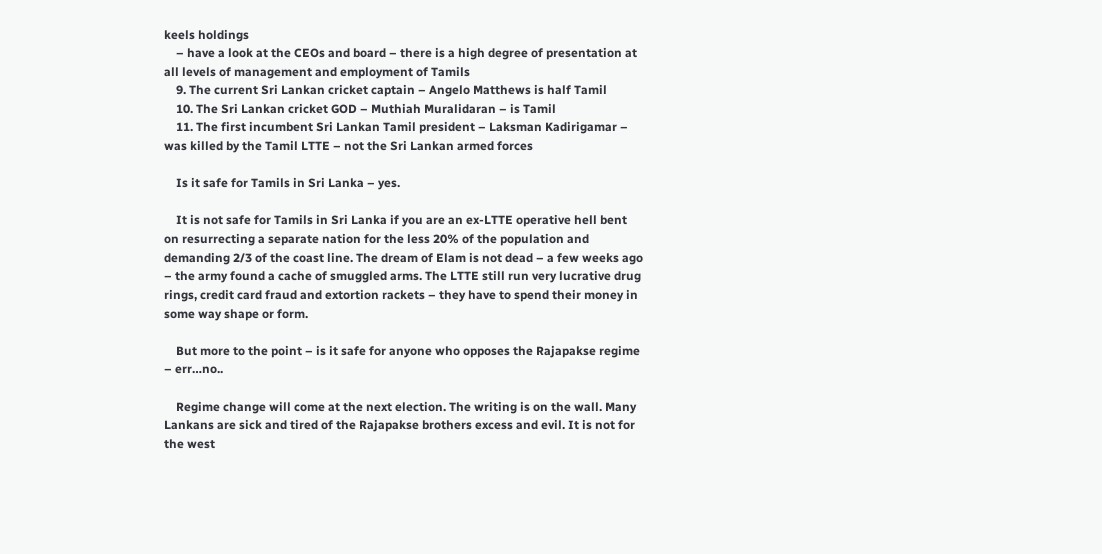keels holdings
    – have a look at the CEOs and board – there is a high degree of presentation at all levels of management and employment of Tamils
    9. The current Sri Lankan cricket captain – Angelo Matthews is half Tamil
    10. The Sri Lankan cricket GOD – Muthiah Muralidaran – is Tamil
    11. The first incumbent Sri Lankan Tamil president – Laksman Kadirigamar – was killed by the Tamil LTTE – not the Sri Lankan armed forces

    Is it safe for Tamils in Sri Lanka – yes.

    It is not safe for Tamils in Sri Lanka if you are an ex-LTTE operative hell bent on resurrecting a separate nation for the less 20% of the population and demanding 2/3 of the coast line. The dream of Elam is not dead – a few weeks ago – the army found a cache of smuggled arms. The LTTE still run very lucrative drug rings, credit card fraud and extortion rackets – they have to spend their money in some way shape or form.

    But more to the point – is it safe for anyone who opposes the Rajapakse regime – err…no..

    Regime change will come at the next election. The writing is on the wall. Many Lankans are sick and tired of the Rajapakse brothers excess and evil. It is not for the west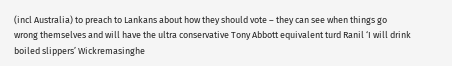(incl Australia) to preach to Lankans about how they should vote – they can see when things go wrong themselves and will have the ultra conservative Tony Abbott equivalent turd Ranil ‘I will drink boiled slippers’ Wickremasinghe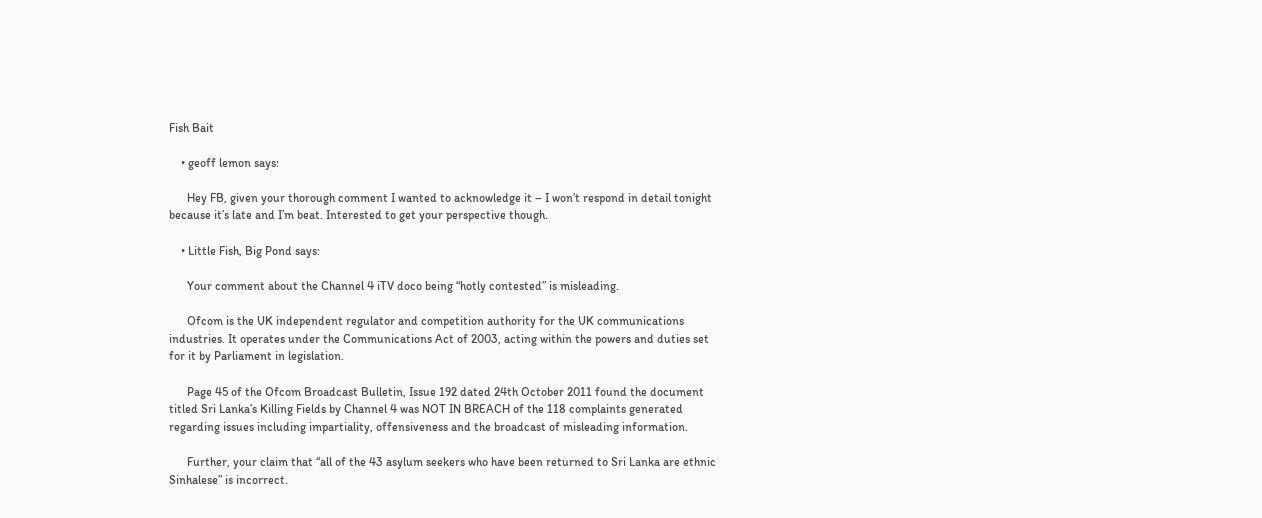Fish Bait

    • geoff lemon says:

      Hey FB, given your thorough comment I wanted to acknowledge it – I won’t respond in detail tonight because it’s late and I’m beat. Interested to get your perspective though.

    • Little Fish, Big Pond says:

      Your comment about the Channel 4 iTV doco being “hotly contested” is misleading.

      Ofcom is the UK independent regulator and competition authority for the UK communications industries. It operates under the Communications Act of 2003, acting within the powers and duties set for it by Parliament in legislation.

      Page 45 of the Ofcom Broadcast Bulletin, Issue 192 dated 24th October 2011 found the document titled Sri Lanka’s Killing Fields by Channel 4 was NOT IN BREACH of the 118 complaints generated regarding issues including impartiality, offensiveness and the broadcast of misleading information.

      Further, your claim that “all of the 43 asylum seekers who have been returned to Sri Lanka are ethnic Sinhalese” is incorrect.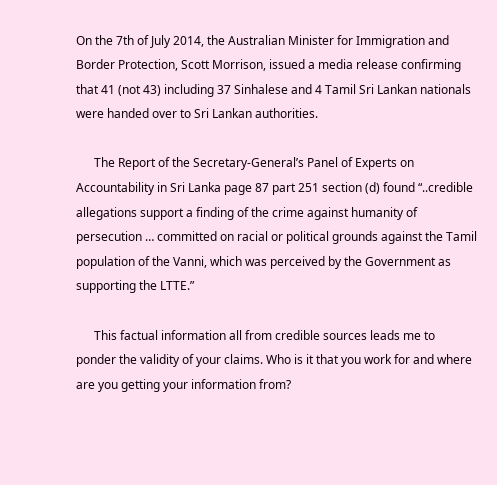On the 7th of July 2014, the Australian Minister for Immigration and Border Protection, Scott Morrison, issued a media release confirming that 41 (not 43) including 37 Sinhalese and 4 Tamil Sri Lankan nationals were handed over to Sri Lankan authorities.

      The Report of the Secretary-General’s Panel of Experts on Accountability in Sri Lanka page 87 part 251 section (d) found “..credible allegations support a finding of the crime against humanity of persecution … committed on racial or political grounds against the Tamil population of the Vanni, which was perceived by the Government as supporting the LTTE.”

      This factual information all from credible sources leads me to ponder the validity of your claims. Who is it that you work for and where are you getting your information from?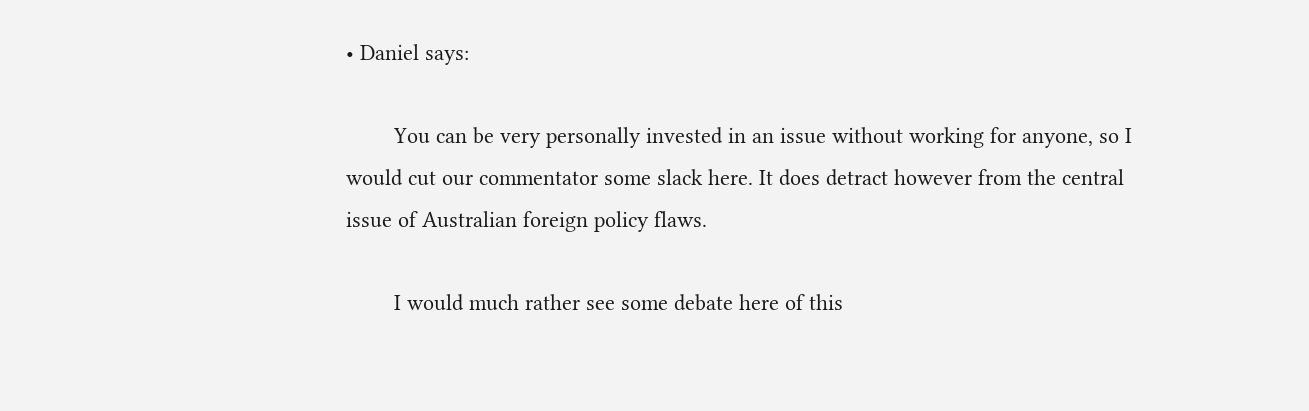• Daniel says:

        You can be very personally invested in an issue without working for anyone, so I would cut our commentator some slack here. It does detract however from the central issue of Australian foreign policy flaws.

        I would much rather see some debate here of this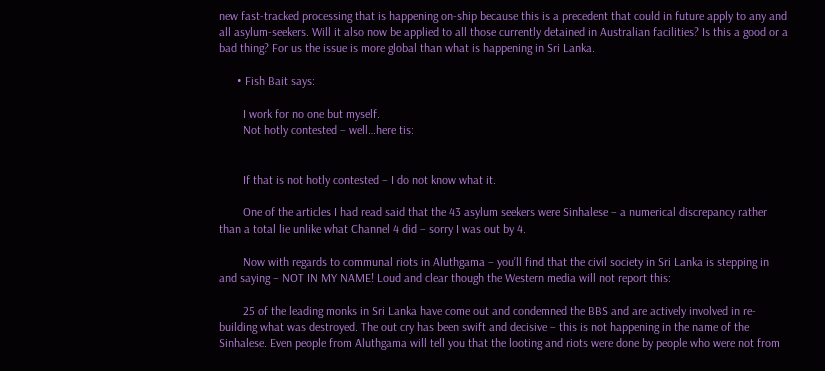new fast-tracked processing that is happening on-ship because this is a precedent that could in future apply to any and all asylum-seekers. Will it also now be applied to all those currently detained in Australian facilities? Is this a good or a bad thing? For us the issue is more global than what is happening in Sri Lanka.

      • Fish Bait says:

        I work for no one but myself.
        Not hotly contested – well…here tis:


        If that is not hotly contested – I do not know what it.

        One of the articles I had read said that the 43 asylum seekers were Sinhalese – a numerical discrepancy rather than a total lie unlike what Channel 4 did – sorry I was out by 4.

        Now with regards to communal riots in Aluthgama – you’ll find that the civil society in Sri Lanka is stepping in and saying – NOT IN MY NAME! Loud and clear though the Western media will not report this:

        25 of the leading monks in Sri Lanka have come out and condemned the BBS and are actively involved in re-building what was destroyed. The out cry has been swift and decisive – this is not happening in the name of the Sinhalese. Even people from Aluthgama will tell you that the looting and riots were done by people who were not from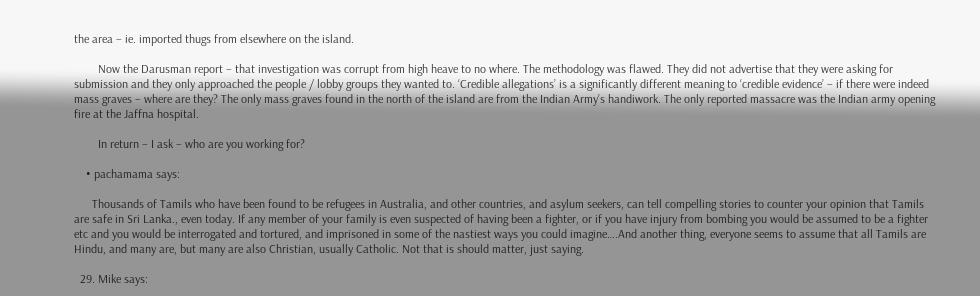the area – ie. imported thugs from elsewhere on the island.

        Now the Darusman report – that investigation was corrupt from high heave to no where. The methodology was flawed. They did not advertise that they were asking for submission and they only approached the people / lobby groups they wanted to. ‘Credible allegations’ is a significantly different meaning to ‘credible evidence’ – if there were indeed mass graves – where are they? The only mass graves found in the north of the island are from the Indian Army’s handiwork. The only reported massacre was the Indian army opening fire at the Jaffna hospital.

        In return – I ask – who are you working for?

    • pachamama says:

      Thousands of Tamils who have been found to be refugees in Australia, and other countries, and asylum seekers, can tell compelling stories to counter your opinion that Tamils are safe in Sri Lanka., even today. If any member of your family is even suspected of having been a fighter, or if you have injury from bombing you would be assumed to be a fighter etc and you would be interrogated and tortured, and imprisoned in some of the nastiest ways you could imagine….And another thing, everyone seems to assume that all Tamils are Hindu, and many are, but many are also Christian, usually Catholic. Not that is should matter, just saying.

  29. Mike says: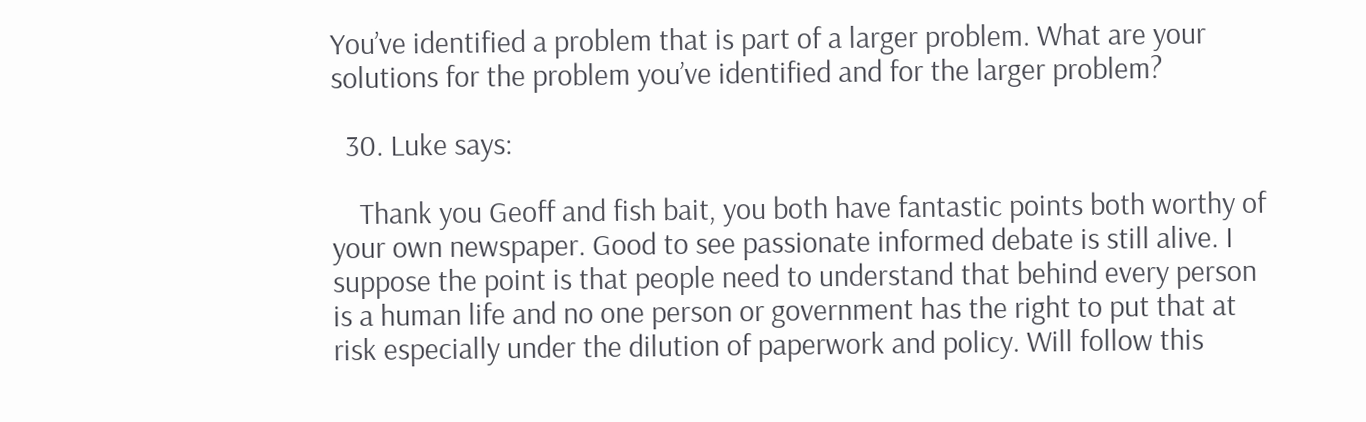You’ve identified a problem that is part of a larger problem. What are your solutions for the problem you’ve identified and for the larger problem?

  30. Luke says:

    Thank you Geoff and fish bait, you both have fantastic points both worthy of your own newspaper. Good to see passionate informed debate is still alive. I suppose the point is that people need to understand that behind every person is a human life and no one person or government has the right to put that at risk especially under the dilution of paperwork and policy. Will follow this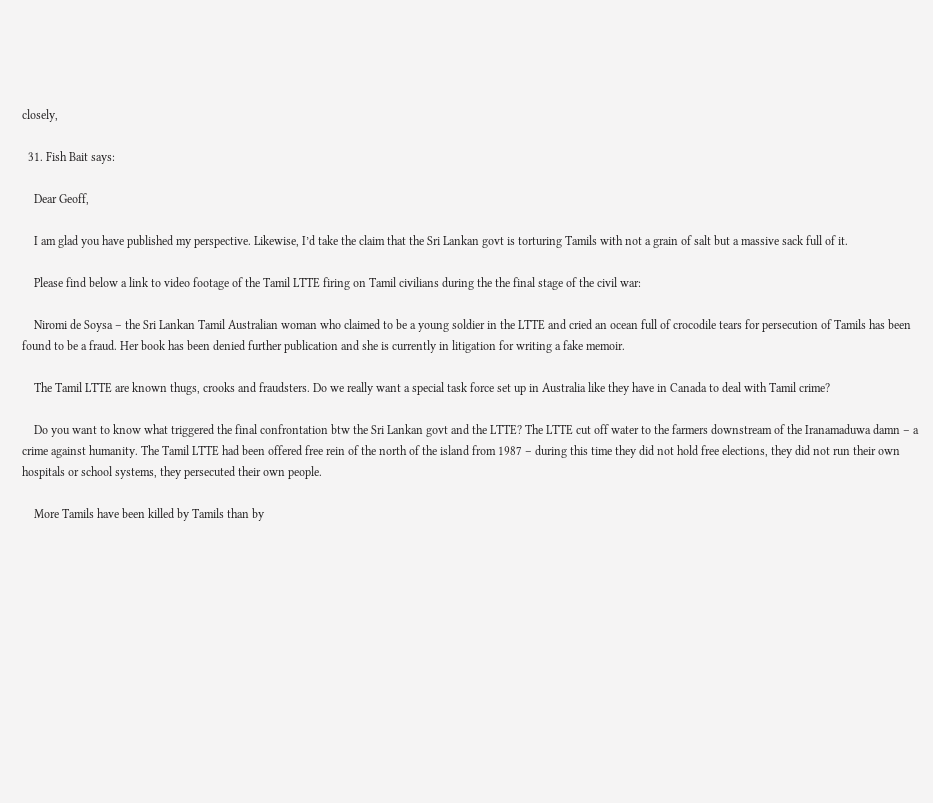closely,

  31. Fish Bait says:

    Dear Geoff,

    I am glad you have published my perspective. Likewise, I’d take the claim that the Sri Lankan govt is torturing Tamils with not a grain of salt but a massive sack full of it.

    Please find below a link to video footage of the Tamil LTTE firing on Tamil civilians during the the final stage of the civil war:

    Niromi de Soysa – the Sri Lankan Tamil Australian woman who claimed to be a young soldier in the LTTE and cried an ocean full of crocodile tears for persecution of Tamils has been found to be a fraud. Her book has been denied further publication and she is currently in litigation for writing a fake memoir.

    The Tamil LTTE are known thugs, crooks and fraudsters. Do we really want a special task force set up in Australia like they have in Canada to deal with Tamil crime?

    Do you want to know what triggered the final confrontation btw the Sri Lankan govt and the LTTE? The LTTE cut off water to the farmers downstream of the Iranamaduwa damn – a crime against humanity. The Tamil LTTE had been offered free rein of the north of the island from 1987 – during this time they did not hold free elections, they did not run their own hospitals or school systems, they persecuted their own people.

    More Tamils have been killed by Tamils than by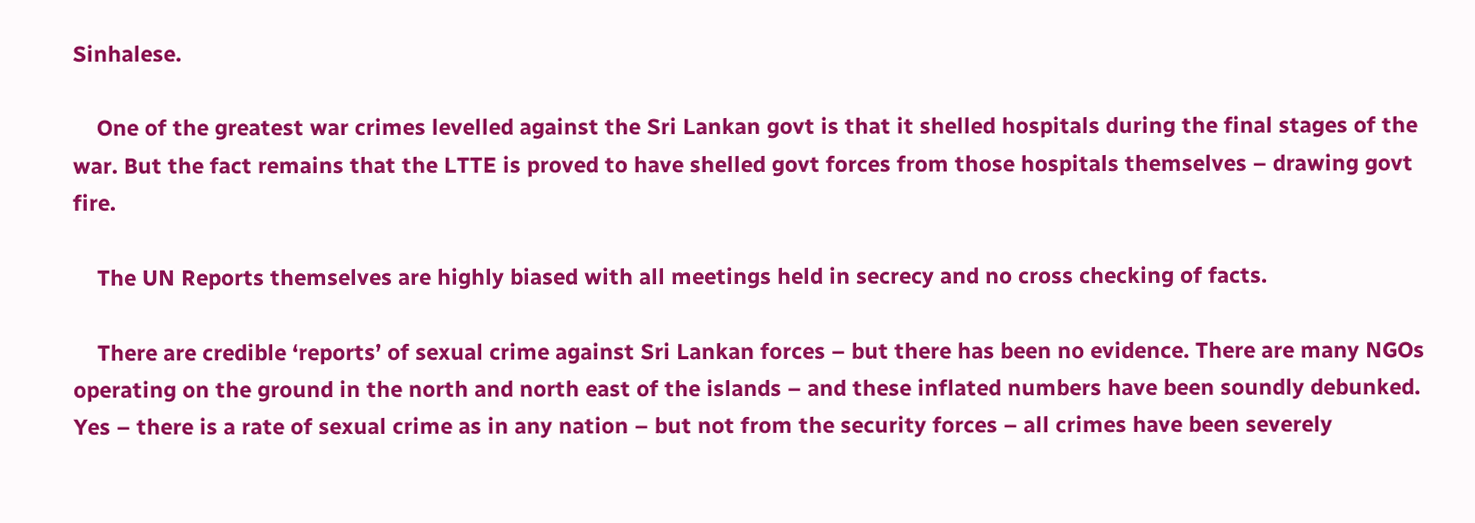Sinhalese.

    One of the greatest war crimes levelled against the Sri Lankan govt is that it shelled hospitals during the final stages of the war. But the fact remains that the LTTE is proved to have shelled govt forces from those hospitals themselves – drawing govt fire.

    The UN Reports themselves are highly biased with all meetings held in secrecy and no cross checking of facts.

    There are credible ‘reports’ of sexual crime against Sri Lankan forces – but there has been no evidence. There are many NGOs operating on the ground in the north and north east of the islands – and these inflated numbers have been soundly debunked. Yes – there is a rate of sexual crime as in any nation – but not from the security forces – all crimes have been severely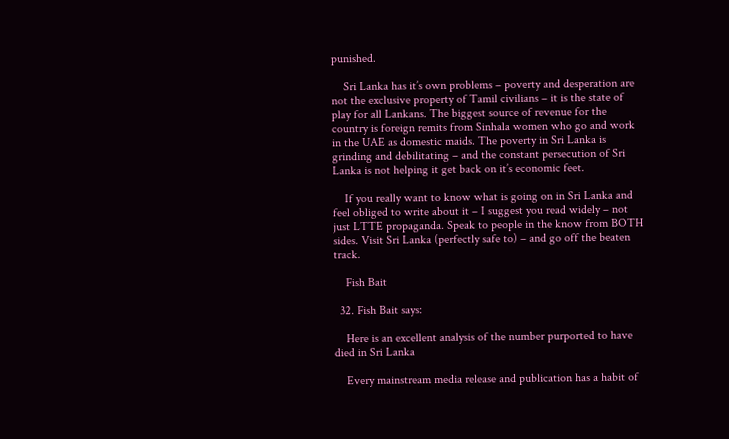punished.

    Sri Lanka has it’s own problems – poverty and desperation are not the exclusive property of Tamil civilians – it is the state of play for all Lankans. The biggest source of revenue for the country is foreign remits from Sinhala women who go and work in the UAE as domestic maids. The poverty in Sri Lanka is grinding and debilitating – and the constant persecution of Sri Lanka is not helping it get back on it’s economic feet.

    If you really want to know what is going on in Sri Lanka and feel obliged to write about it – I suggest you read widely – not just LTTE propaganda. Speak to people in the know from BOTH sides. Visit Sri Lanka (perfectly safe to) – and go off the beaten track.

    Fish Bait

  32. Fish Bait says:

    Here is an excellent analysis of the number purported to have died in Sri Lanka

    Every mainstream media release and publication has a habit of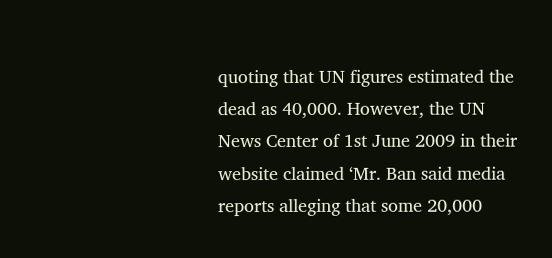quoting that UN figures estimated the dead as 40,000. However, the UN News Center of 1st June 2009 in their website claimed ‘Mr. Ban said media reports alleging that some 20,000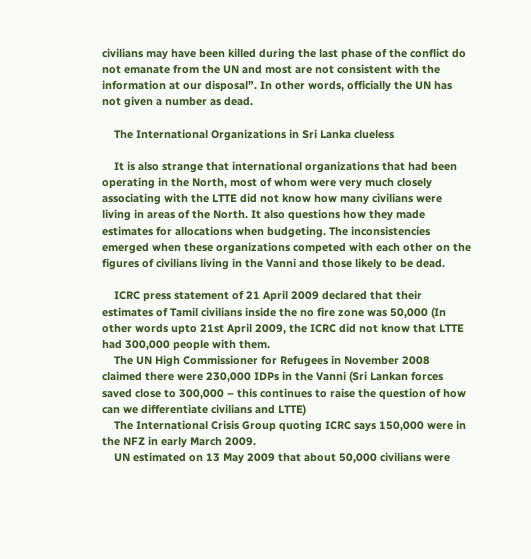civilians may have been killed during the last phase of the conflict do not emanate from the UN and most are not consistent with the information at our disposal”. In other words, officially the UN has not given a number as dead.

    The International Organizations in Sri Lanka clueless

    It is also strange that international organizations that had been operating in the North, most of whom were very much closely associating with the LTTE did not know how many civilians were living in areas of the North. It also questions how they made estimates for allocations when budgeting. The inconsistencies emerged when these organizations competed with each other on the figures of civilians living in the Vanni and those likely to be dead.

    ICRC press statement of 21 April 2009 declared that their estimates of Tamil civilians inside the no fire zone was 50,000 (In other words upto 21st April 2009, the ICRC did not know that LTTE had 300,000 people with them.
    The UN High Commissioner for Refugees in November 2008 claimed there were 230,000 IDPs in the Vanni (Sri Lankan forces saved close to 300,000 – this continues to raise the question of how can we differentiate civilians and LTTE)
    The International Crisis Group quoting ICRC says 150,000 were in the NFZ in early March 2009.
    UN estimated on 13 May 2009 that about 50,000 civilians were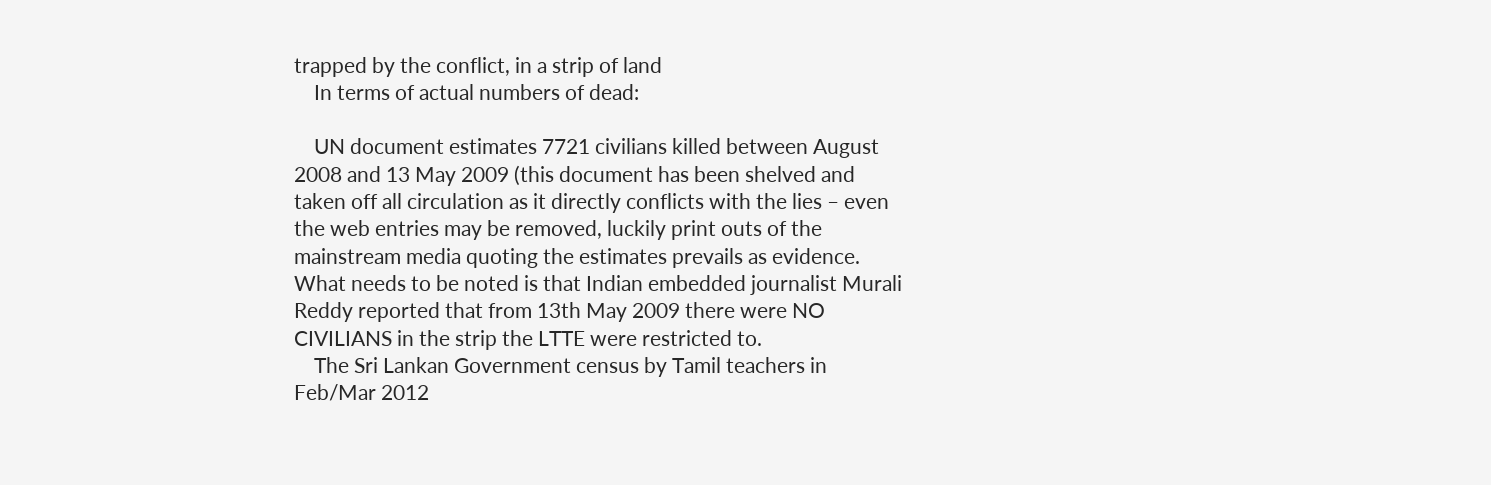trapped by the conflict, in a strip of land
    In terms of actual numbers of dead:

    UN document estimates 7721 civilians killed between August 2008 and 13 May 2009 (this document has been shelved and taken off all circulation as it directly conflicts with the lies – even the web entries may be removed, luckily print outs of the mainstream media quoting the estimates prevails as evidence. What needs to be noted is that Indian embedded journalist Murali Reddy reported that from 13th May 2009 there were NO CIVILIANS in the strip the LTTE were restricted to.
    The Sri Lankan Government census by Tamil teachers in Feb/Mar 2012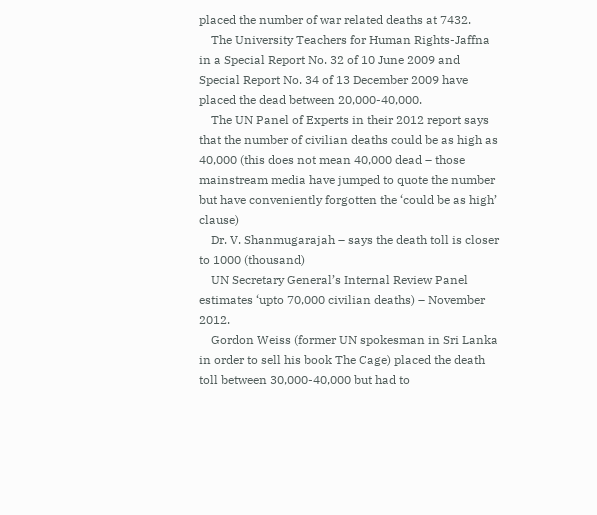placed the number of war related deaths at 7432.
    The University Teachers for Human Rights-Jaffna in a Special Report No. 32 of 10 June 2009 and Special Report No. 34 of 13 December 2009 have placed the dead between 20,000-40,000.
    The UN Panel of Experts in their 2012 report says that the number of civilian deaths could be as high as 40,000 (this does not mean 40,000 dead – those mainstream media have jumped to quote the number but have conveniently forgotten the ‘could be as high’ clause)
    Dr. V. Shanmugarajah – says the death toll is closer to 1000 (thousand)
    UN Secretary General’s Internal Review Panel estimates ‘upto 70,000 civilian deaths) – November 2012.
    Gordon Weiss (former UN spokesman in Sri Lanka in order to sell his book The Cage) placed the death toll between 30,000-40,000 but had to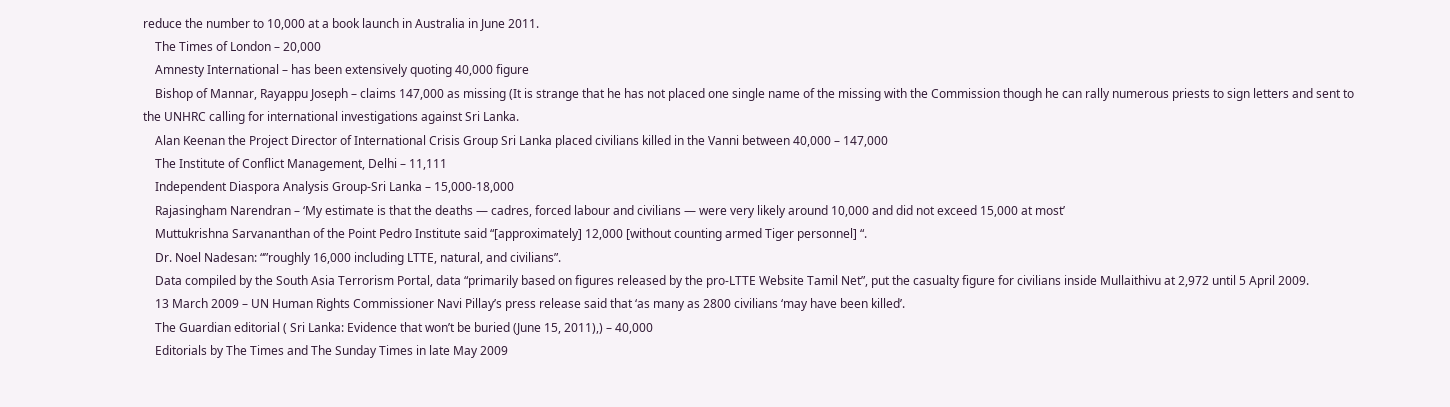reduce the number to 10,000 at a book launch in Australia in June 2011.
    The Times of London – 20,000
    Amnesty International – has been extensively quoting 40,000 figure
    Bishop of Mannar, Rayappu Joseph – claims 147,000 as missing (It is strange that he has not placed one single name of the missing with the Commission though he can rally numerous priests to sign letters and sent to the UNHRC calling for international investigations against Sri Lanka.
    Alan Keenan the Project Director of International Crisis Group Sri Lanka placed civilians killed in the Vanni between 40,000 – 147,000
    The Institute of Conflict Management, Delhi – 11,111
    Independent Diaspora Analysis Group-Sri Lanka – 15,000-18,000
    Rajasingham Narendran – ‘My estimate is that the deaths — cadres, forced labour and civilians — were very likely around 10,000 and did not exceed 15,000 at most’
    Muttukrishna Sarvananthan of the Point Pedro Institute said “[approximately] 12,000 [without counting armed Tiger personnel] “.
    Dr. Noel Nadesan: “”roughly 16,000 including LTTE, natural, and civilians”.
    Data compiled by the South Asia Terrorism Portal, data “primarily based on figures released by the pro-LTTE Website Tamil Net”, put the casualty figure for civilians inside Mullaithivu at 2,972 until 5 April 2009.
    13 March 2009 – UN Human Rights Commissioner Navi Pillay’s press release said that ‘as many as 2800 civilians ‘may have been killed’.
    The Guardian editorial ( Sri Lanka: Evidence that won’t be buried (June 15, 2011),) – 40,000
    Editorials by The Times and The Sunday Times in late May 2009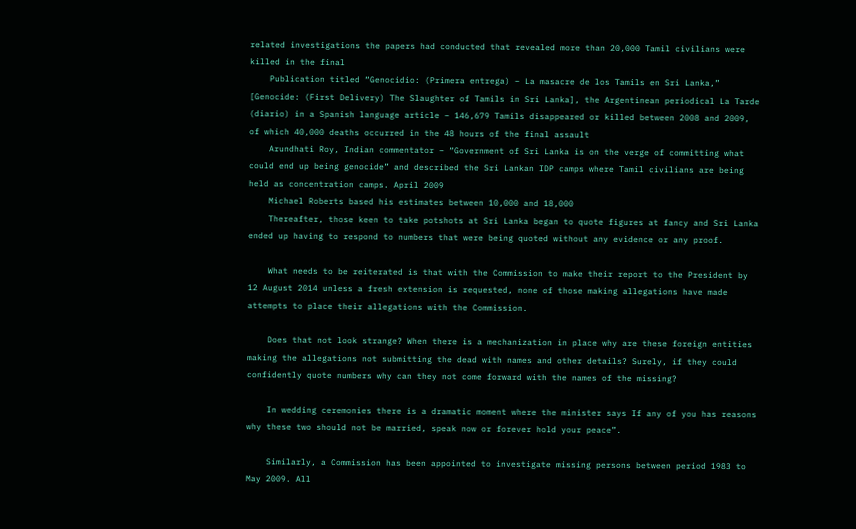related investigations the papers had conducted that revealed more than 20,000 Tamil civilians were killed in the final
    Publication titled “Genocidio: (Primera entrega) – La masacre de los Tamils en Sri Lanka,” [Genocide: (First Delivery) The Slaughter of Tamils in Sri Lanka], the Argentinean periodical La Tarde (diario) in a Spanish language article – 146,679 Tamils disappeared or killed between 2008 and 2009, of which 40,000 deaths occurred in the 48 hours of the final assault
    Arundhati Roy, Indian commentator – “Government of Sri Lanka is on the verge of committing what could end up being genocide” and described the Sri Lankan IDP camps where Tamil civilians are being held as concentration camps. April 2009
    Michael Roberts based his estimates between 10,000 and 18,000
    Thereafter, those keen to take potshots at Sri Lanka began to quote figures at fancy and Sri Lanka ended up having to respond to numbers that were being quoted without any evidence or any proof.

    What needs to be reiterated is that with the Commission to make their report to the President by 12 August 2014 unless a fresh extension is requested, none of those making allegations have made attempts to place their allegations with the Commission.

    Does that not look strange? When there is a mechanization in place why are these foreign entities making the allegations not submitting the dead with names and other details? Surely, if they could confidently quote numbers why can they not come forward with the names of the missing?

    In wedding ceremonies there is a dramatic moment where the minister says If any of you has reasons why these two should not be married, speak now or forever hold your peace”.

    Similarly, a Commission has been appointed to investigate missing persons between period 1983 to May 2009. All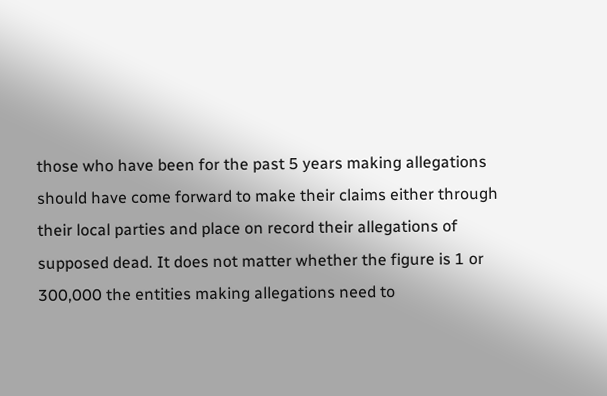those who have been for the past 5 years making allegations should have come forward to make their claims either through their local parties and place on record their allegations of supposed dead. It does not matter whether the figure is 1 or 300,000 the entities making allegations need to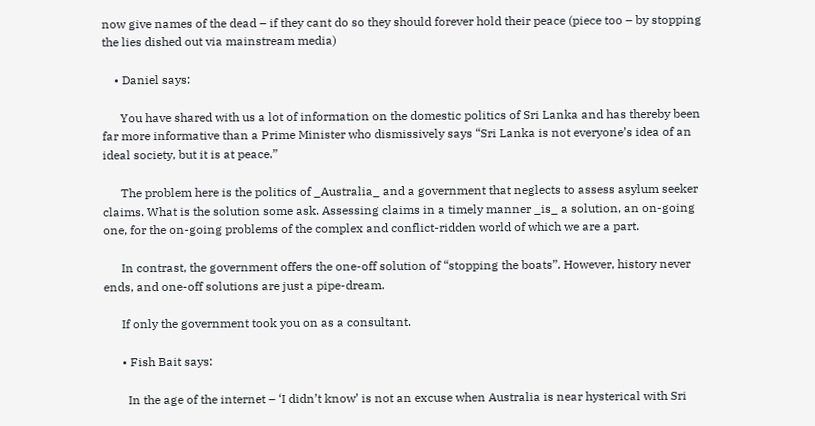now give names of the dead – if they cant do so they should forever hold their peace (piece too – by stopping the lies dished out via mainstream media)

    • Daniel says:

      You have shared with us a lot of information on the domestic politics of Sri Lanka and has thereby been far more informative than a Prime Minister who dismissively says “Sri Lanka is not everyone’s idea of an ideal society, but it is at peace.”

      The problem here is the politics of _Australia_ and a government that neglects to assess asylum seeker claims. What is the solution some ask. Assessing claims in a timely manner _is_ a solution, an on-going one, for the on-going problems of the complex and conflict-ridden world of which we are a part.

      In contrast, the government offers the one-off solution of “stopping the boats”. However, history never ends, and one-off solutions are just a pipe-dream.

      If only the government took you on as a consultant.

      • Fish Bait says:

        In the age of the internet – ‘I didn’t know’ is not an excuse when Australia is near hysterical with Sri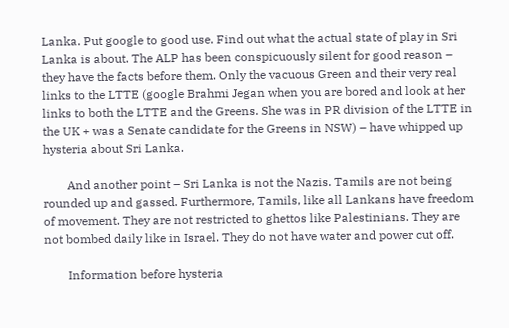Lanka. Put google to good use. Find out what the actual state of play in Sri Lanka is about. The ALP has been conspicuously silent for good reason – they have the facts before them. Only the vacuous Green and their very real links to the LTTE (google Brahmi Jegan when you are bored and look at her links to both the LTTE and the Greens. She was in PR division of the LTTE in the UK + was a Senate candidate for the Greens in NSW) – have whipped up hysteria about Sri Lanka.

        And another point – Sri Lanka is not the Nazis. Tamils are not being rounded up and gassed. Furthermore, Tamils, like all Lankans have freedom of movement. They are not restricted to ghettos like Palestinians. They are not bombed daily like in Israel. They do not have water and power cut off.

        Information before hysteria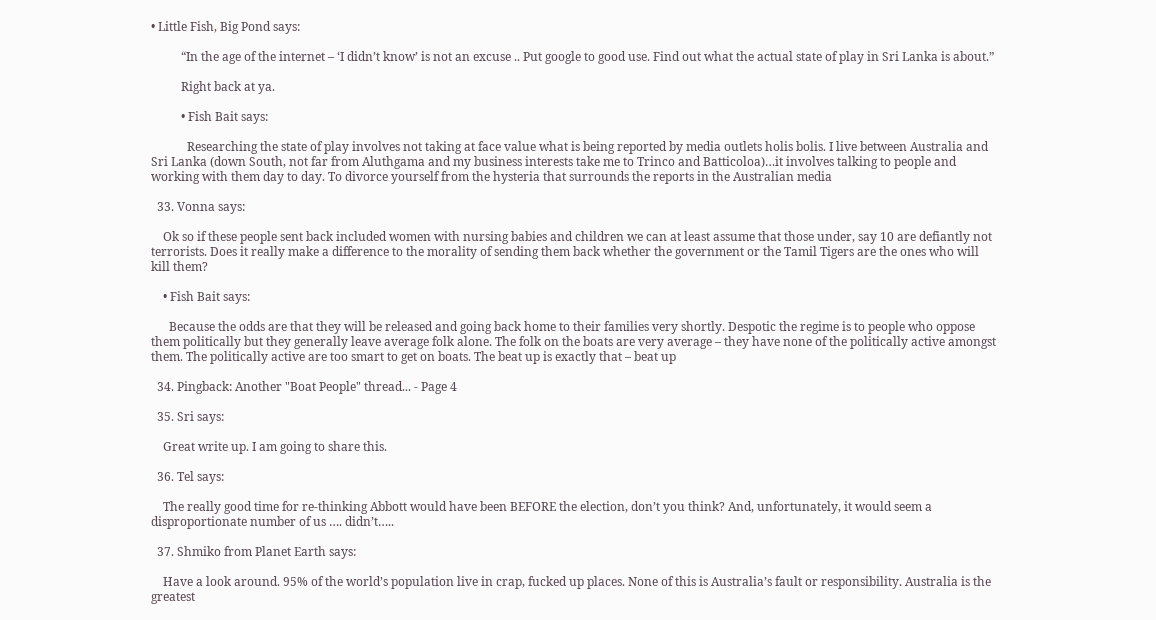• Little Fish, Big Pond says:

          “In the age of the internet – ‘I didn’t know’ is not an excuse .. Put google to good use. Find out what the actual state of play in Sri Lanka is about.”

          Right back at ya.

          • Fish Bait says:

            Researching the state of play involves not taking at face value what is being reported by media outlets holis bolis. I live between Australia and Sri Lanka (down South, not far from Aluthgama and my business interests take me to Trinco and Batticoloa)…it involves talking to people and working with them day to day. To divorce yourself from the hysteria that surrounds the reports in the Australian media

  33. Vonna says:

    Ok so if these people sent back included women with nursing babies and children we can at least assume that those under, say 10 are defiantly not terrorists. Does it really make a difference to the morality of sending them back whether the government or the Tamil Tigers are the ones who will kill them?

    • Fish Bait says:

      Because the odds are that they will be released and going back home to their families very shortly. Despotic the regime is to people who oppose them politically but they generally leave average folk alone. The folk on the boats are very average – they have none of the politically active amongst them. The politically active are too smart to get on boats. The beat up is exactly that – beat up

  34. Pingback: Another "Boat People" thread... - Page 4

  35. Sri says:

    Great write up. I am going to share this.

  36. Tel says:

    The really good time for re-thinking Abbott would have been BEFORE the election, don’t you think? And, unfortunately, it would seem a disproportionate number of us …. didn’t…..

  37. Shmiko from Planet Earth says:

    Have a look around. 95% of the world’s population live in crap, fucked up places. None of this is Australia’s fault or responsibility. Australia is the greatest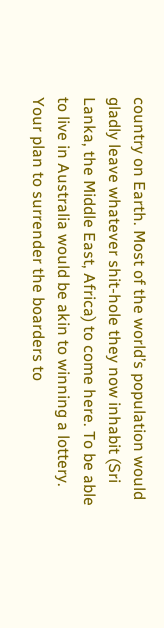country on Earth. Most of the world’s population would gladly leave whatever shit-hole they now inhabit (Sri Lanka, the Middle East, Africa) to come here. To be able to live in Australia would be akin to winning a lottery. Your plan to surrender the boarders to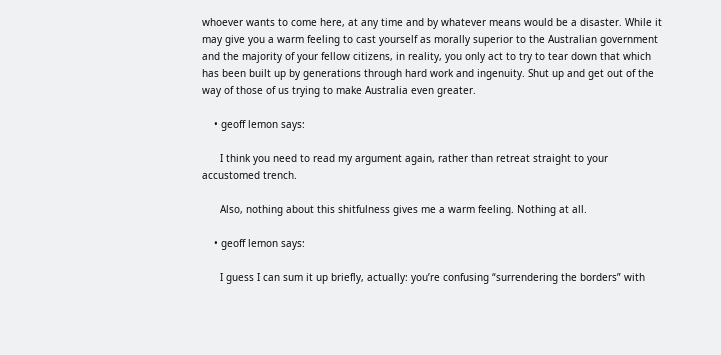whoever wants to come here, at any time and by whatever means would be a disaster. While it may give you a warm feeling to cast yourself as morally superior to the Australian government and the majority of your fellow citizens, in reality, you only act to try to tear down that which has been built up by generations through hard work and ingenuity. Shut up and get out of the way of those of us trying to make Australia even greater.

    • geoff lemon says:

      I think you need to read my argument again, rather than retreat straight to your accustomed trench.

      Also, nothing about this shitfulness gives me a warm feeling. Nothing at all.

    • geoff lemon says:

      I guess I can sum it up briefly, actually: you’re confusing “surrendering the borders” with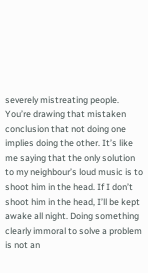severely mistreating people. You’re drawing that mistaken conclusion that not doing one implies doing the other. It’s like me saying that the only solution to my neighbour’s loud music is to shoot him in the head. If I don’t shoot him in the head, I’ll be kept awake all night. Doing something clearly immoral to solve a problem is not an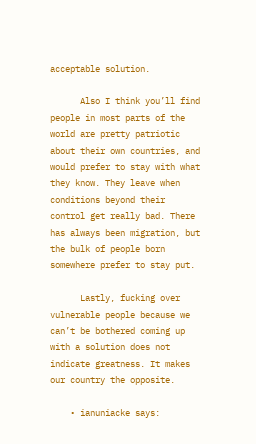acceptable solution.

      Also I think you’ll find people in most parts of the world are pretty patriotic about their own countries, and would prefer to stay with what they know. They leave when conditions beyond their control get really bad. There has always been migration, but the bulk of people born somewhere prefer to stay put.

      Lastly, fucking over vulnerable people because we can’t be bothered coming up with a solution does not indicate greatness. It makes our country the opposite.

    • ianuniacke says: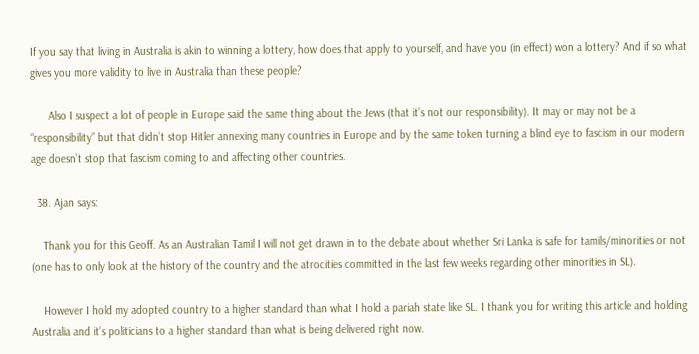If you say that living in Australia is akin to winning a lottery, how does that apply to yourself, and have you (in effect) won a lottery? And if so what gives you more validity to live in Australia than these people?

      Also I suspect a lot of people in Europe said the same thing about the Jews (that it’s not our responsibility). It may or may not be a “responsibility” but that didn’t stop Hitler annexing many countries in Europe and by the same token turning a blind eye to fascism in our modern age doesn’t stop that fascism coming to and affecting other countries.

  38. Ajan says:

    Thank you for this Geoff. As an Australian Tamil I will not get drawn in to the debate about whether Sri Lanka is safe for tamils/minorities or not (one has to only look at the history of the country and the atrocities committed in the last few weeks regarding other minorities in SL).

    However I hold my adopted country to a higher standard than what I hold a pariah state like SL. I thank you for writing this article and holding Australia and it’s politicians to a higher standard than what is being delivered right now.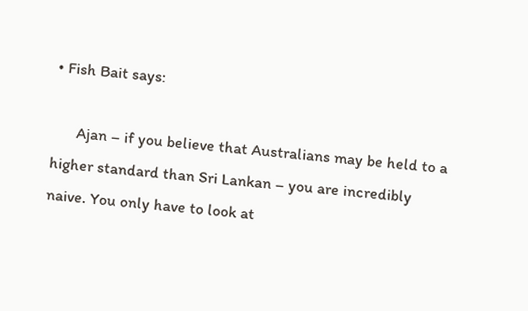• Fish Bait says:

      Ajan – if you believe that Australians may be held to a higher standard than Sri Lankan – you are incredibly naive. You only have to look at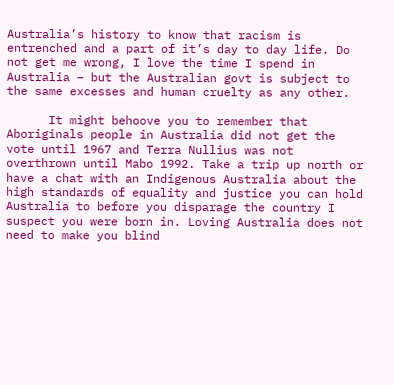Australia’s history to know that racism is entrenched and a part of it’s day to day life. Do not get me wrong, I love the time I spend in Australia – but the Australian govt is subject to the same excesses and human cruelty as any other.

      It might behoove you to remember that Aboriginals people in Australia did not get the vote until 1967 and Terra Nullius was not overthrown until Mabo 1992. Take a trip up north or have a chat with an Indigenous Australia about the high standards of equality and justice you can hold Australia to before you disparage the country I suspect you were born in. Loving Australia does not need to make you blind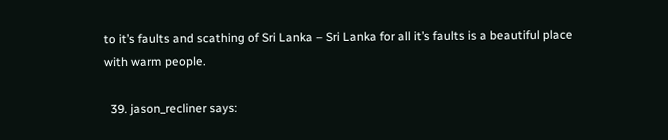to it’s faults and scathing of Sri Lanka – Sri Lanka for all it’s faults is a beautiful place with warm people.

  39. jason_recliner says: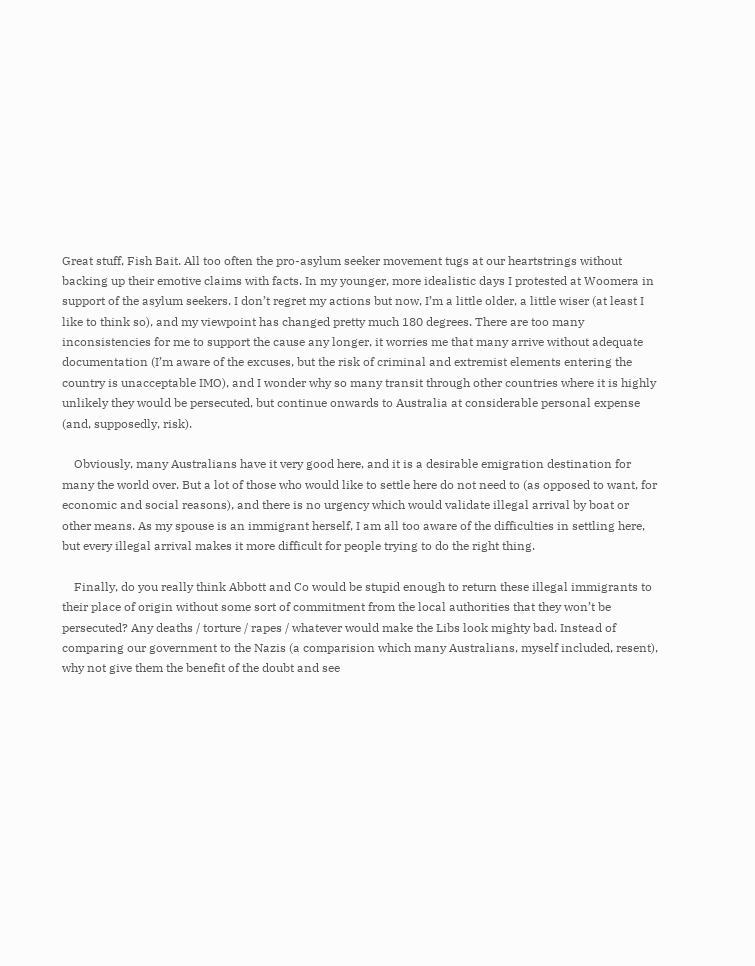Great stuff, Fish Bait. All too often the pro-asylum seeker movement tugs at our heartstrings without backing up their emotive claims with facts. In my younger, more idealistic days I protested at Woomera in support of the asylum seekers. I don’t regret my actions but now, I’m a little older, a little wiser (at least I like to think so), and my viewpoint has changed pretty much 180 degrees. There are too many inconsistencies for me to support the cause any longer, it worries me that many arrive without adequate documentation (I’m aware of the excuses, but the risk of criminal and extremist elements entering the country is unacceptable IMO), and I wonder why so many transit through other countries where it is highly unlikely they would be persecuted, but continue onwards to Australia at considerable personal expense (and, supposedly, risk).

    Obviously, many Australians have it very good here, and it is a desirable emigration destination for many the world over. But a lot of those who would like to settle here do not need to (as opposed to want, for economic and social reasons), and there is no urgency which would validate illegal arrival by boat or other means. As my spouse is an immigrant herself, I am all too aware of the difficulties in settling here, but every illegal arrival makes it more difficult for people trying to do the right thing.

    Finally, do you really think Abbott and Co would be stupid enough to return these illegal immigrants to their place of origin without some sort of commitment from the local authorities that they won’t be persecuted? Any deaths / torture / rapes / whatever would make the Libs look mighty bad. Instead of comparing our government to the Nazis (a comparision which many Australians, myself included, resent), why not give them the benefit of the doubt and see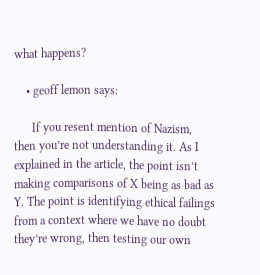what happens?

    • geoff lemon says:

      If you resent mention of Nazism, then you’re not understanding it. As I explained in the article, the point isn’t making comparisons of X being as bad as Y. The point is identifying ethical failings from a context where we have no doubt they’re wrong, then testing our own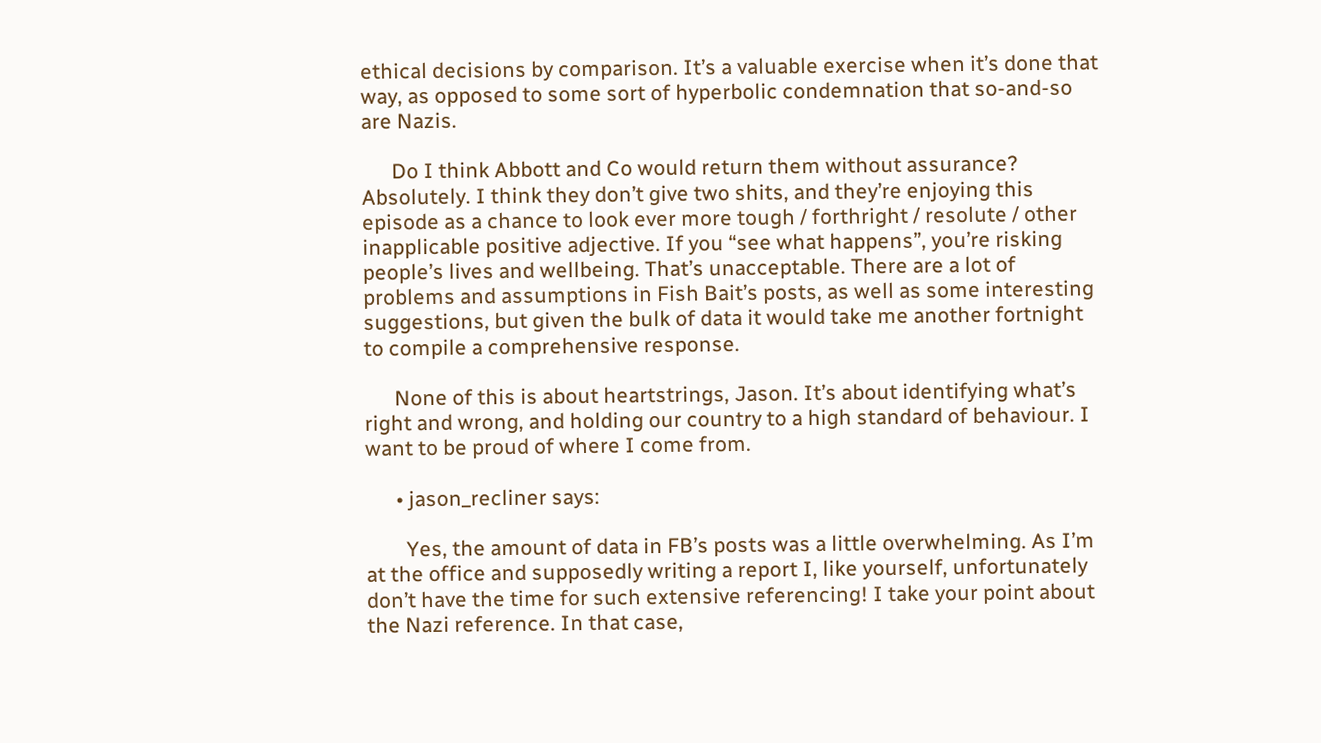ethical decisions by comparison. It’s a valuable exercise when it’s done that way, as opposed to some sort of hyperbolic condemnation that so-and-so are Nazis.

      Do I think Abbott and Co would return them without assurance? Absolutely. I think they don’t give two shits, and they’re enjoying this episode as a chance to look ever more tough / forthright / resolute / other inapplicable positive adjective. If you “see what happens”, you’re risking people’s lives and wellbeing. That’s unacceptable. There are a lot of problems and assumptions in Fish Bait’s posts, as well as some interesting suggestions, but given the bulk of data it would take me another fortnight to compile a comprehensive response.

      None of this is about heartstrings, Jason. It’s about identifying what’s right and wrong, and holding our country to a high standard of behaviour. I want to be proud of where I come from.

      • jason_recliner says:

        Yes, the amount of data in FB’s posts was a little overwhelming. As I’m at the office and supposedly writing a report I, like yourself, unfortunately don’t have the time for such extensive referencing! I take your point about the Nazi reference. In that case,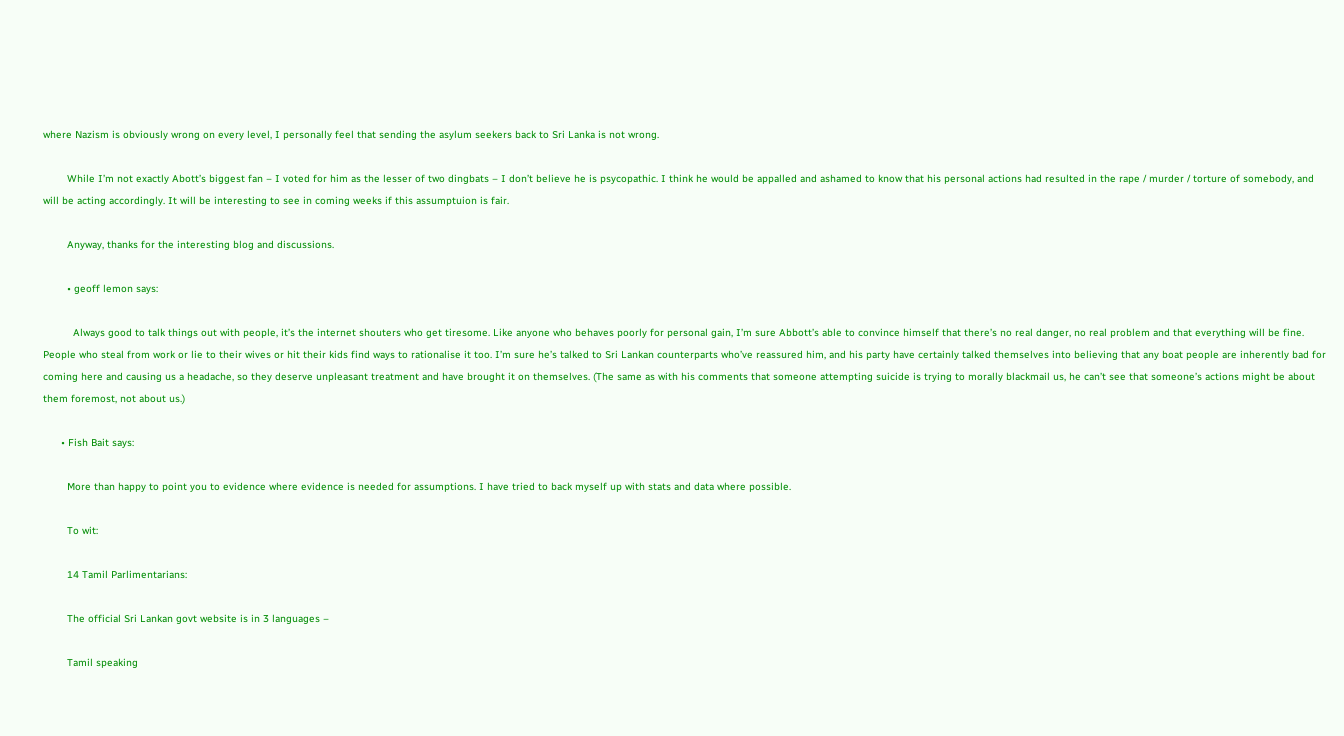where Nazism is obviously wrong on every level, I personally feel that sending the asylum seekers back to Sri Lanka is not wrong.

        While I’m not exactly Abott’s biggest fan – I voted for him as the lesser of two dingbats – I don’t believe he is psycopathic. I think he would be appalled and ashamed to know that his personal actions had resulted in the rape / murder / torture of somebody, and will be acting accordingly. It will be interesting to see in coming weeks if this assumptuion is fair.

        Anyway, thanks for the interesting blog and discussions.

        • geoff lemon says:

          Always good to talk things out with people, it’s the internet shouters who get tiresome. Like anyone who behaves poorly for personal gain, I’m sure Abbott’s able to convince himself that there’s no real danger, no real problem and that everything will be fine. People who steal from work or lie to their wives or hit their kids find ways to rationalise it too. I’m sure he’s talked to Sri Lankan counterparts who’ve reassured him, and his party have certainly talked themselves into believing that any boat people are inherently bad for coming here and causing us a headache, so they deserve unpleasant treatment and have brought it on themselves. (The same as with his comments that someone attempting suicide is trying to morally blackmail us, he can’t see that someone’s actions might be about them foremost, not about us.)

      • Fish Bait says:

        More than happy to point you to evidence where evidence is needed for assumptions. I have tried to back myself up with stats and data where possible.

        To wit:

        14 Tamil Parlimentarians:

        The official Sri Lankan govt website is in 3 languages –

        Tamil speaking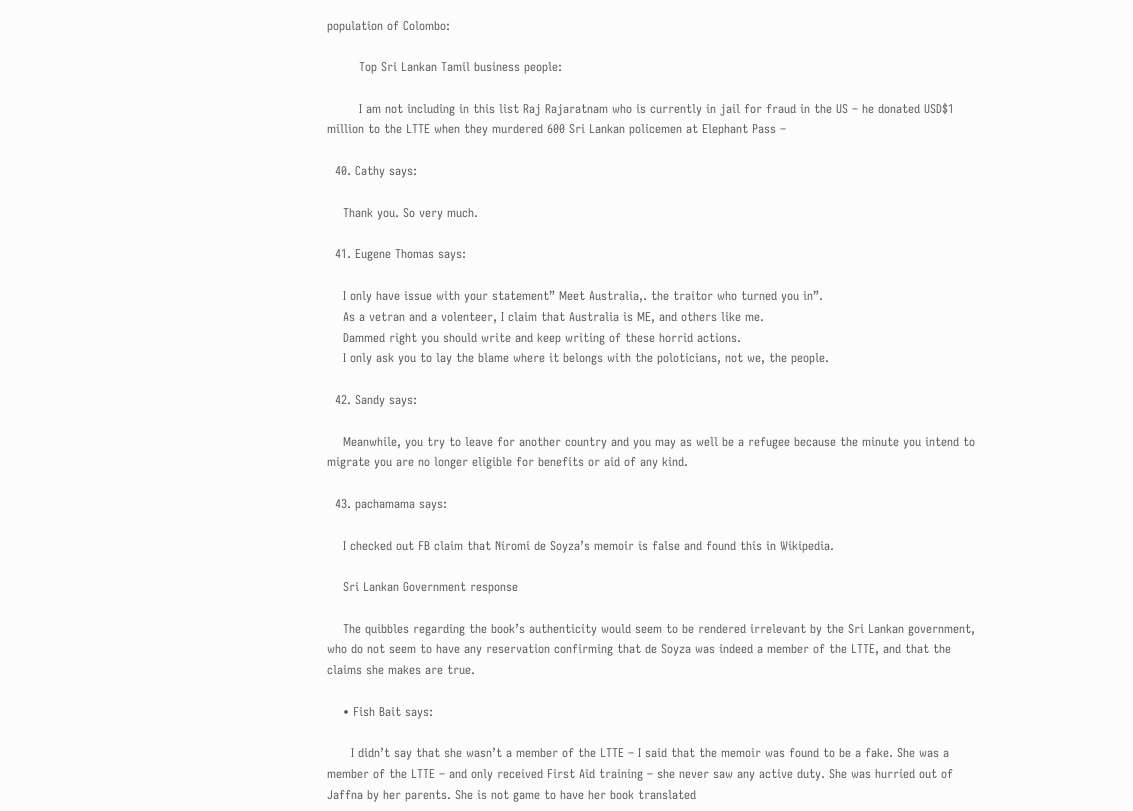population of Colombo:

        Top Sri Lankan Tamil business people:

        I am not including in this list Raj Rajaratnam who is currently in jail for fraud in the US – he donated USD$1 million to the LTTE when they murdered 600 Sri Lankan policemen at Elephant Pass –

  40. Cathy says:

    Thank you. So very much.

  41. Eugene Thomas says:

    I only have issue with your statement” Meet Australia,. the traitor who turned you in”.
    As a vetran and a volenteer, I claim that Australia is ME, and others like me.
    Dammed right you should write and keep writing of these horrid actions.
    I only ask you to lay the blame where it belongs with the poloticians, not we, the people.

  42. Sandy says:

    Meanwhile, you try to leave for another country and you may as well be a refugee because the minute you intend to migrate you are no longer eligible for benefits or aid of any kind.

  43. pachamama says:

    I checked out FB claim that Niromi de Soyza’s memoir is false and found this in Wikipedia.

    Sri Lankan Government response

    The quibbles regarding the book’s authenticity would seem to be rendered irrelevant by the Sri Lankan government, who do not seem to have any reservation confirming that de Soyza was indeed a member of the LTTE, and that the claims she makes are true.

    • Fish Bait says:

      I didn’t say that she wasn’t a member of the LTTE – I said that the memoir was found to be a fake. She was a member of the LTTE – and only received First Aid training – she never saw any active duty. She was hurried out of Jaffna by her parents. She is not game to have her book translated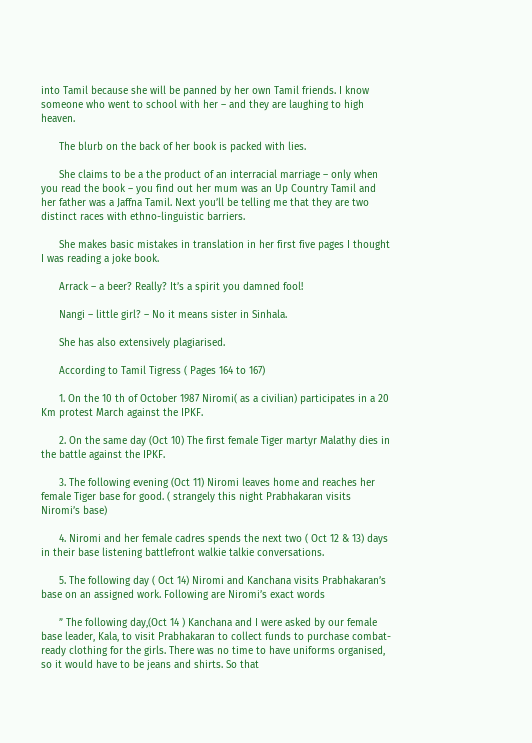into Tamil because she will be panned by her own Tamil friends. I know someone who went to school with her – and they are laughing to high heaven.

      The blurb on the back of her book is packed with lies.

      She claims to be a the product of an interracial marriage – only when you read the book – you find out her mum was an Up Country Tamil and her father was a Jaffna Tamil. Next you’ll be telling me that they are two distinct races with ethno-linguistic barriers.

      She makes basic mistakes in translation in her first five pages I thought I was reading a joke book.

      Arrack – a beer? Really? It’s a spirit you damned fool!

      Nangi – little girl? – No it means sister in Sinhala.

      She has also extensively plagiarised.

      According to Tamil Tigress ( Pages 164 to 167)

      1. On the 10 th of October 1987 Niromi( as a civilian) participates in a 20 Km protest March against the IPKF.

      2. On the same day (Oct 10) The first female Tiger martyr Malathy dies in the battle against the IPKF.

      3. The following evening (Oct 11) Niromi leaves home and reaches her female Tiger base for good. ( strangely this night Prabhakaran visits Niromi’s base)

      4. Niromi and her female cadres spends the next two ( Oct 12 & 13) days in their base listening battlefront walkie talkie conversations.

      5. The following day ( Oct 14) Niromi and Kanchana visits Prabhakaran’s base on an assigned work. Following are Niromi’s exact words

      ” The following day,(Oct 14 ) Kanchana and I were asked by our female base leader, Kala, to visit Prabhakaran to collect funds to purchase combat-ready clothing for the girls. There was no time to have uniforms organised, so it would have to be jeans and shirts. So that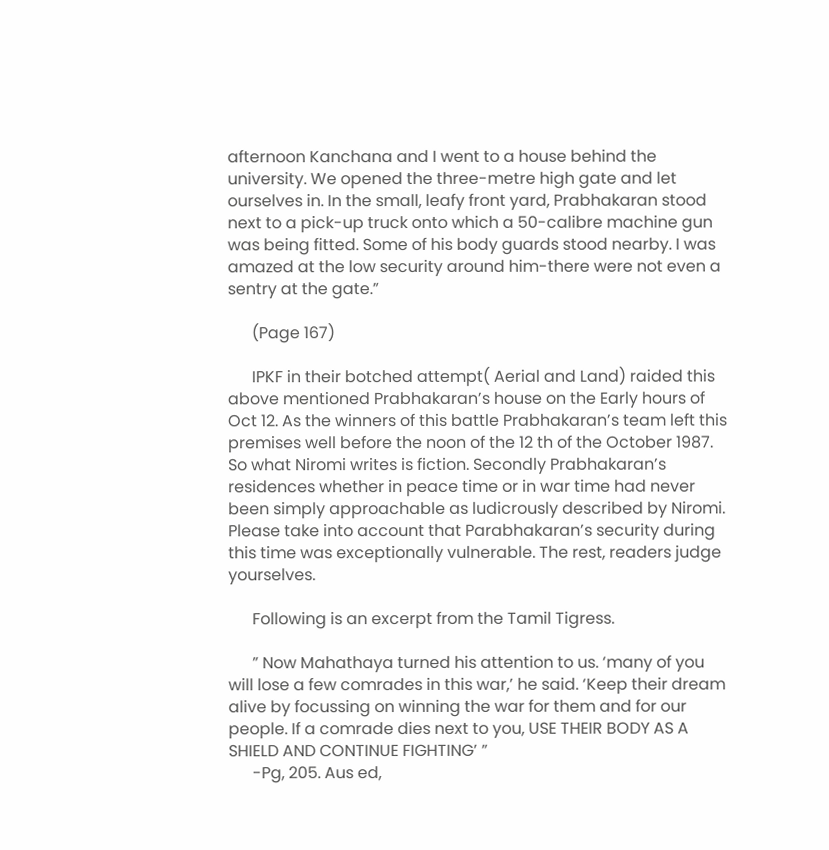afternoon Kanchana and I went to a house behind the university. We opened the three-metre high gate and let ourselves in. In the small, leafy front yard, Prabhakaran stood next to a pick-up truck onto which a 50-calibre machine gun was being fitted. Some of his body guards stood nearby. I was amazed at the low security around him-there were not even a sentry at the gate.”

      (Page 167)

      IPKF in their botched attempt( Aerial and Land) raided this above mentioned Prabhakaran’s house on the Early hours of Oct 12. As the winners of this battle Prabhakaran’s team left this premises well before the noon of the 12 th of the October 1987. So what Niromi writes is fiction. Secondly Prabhakaran’s residences whether in peace time or in war time had never been simply approachable as ludicrously described by Niromi. Please take into account that Parabhakaran’s security during this time was exceptionally vulnerable. The rest, readers judge yourselves.

      Following is an excerpt from the Tamil Tigress.

      ” Now Mahathaya turned his attention to us. ‘many of you will lose a few comrades in this war,’ he said. ‘Keep their dream alive by focussing on winning the war for them and for our people. If a comrade dies next to you, USE THEIR BODY AS A SHIELD AND CONTINUE FIGHTING’ ”
      -Pg, 205. Aus ed,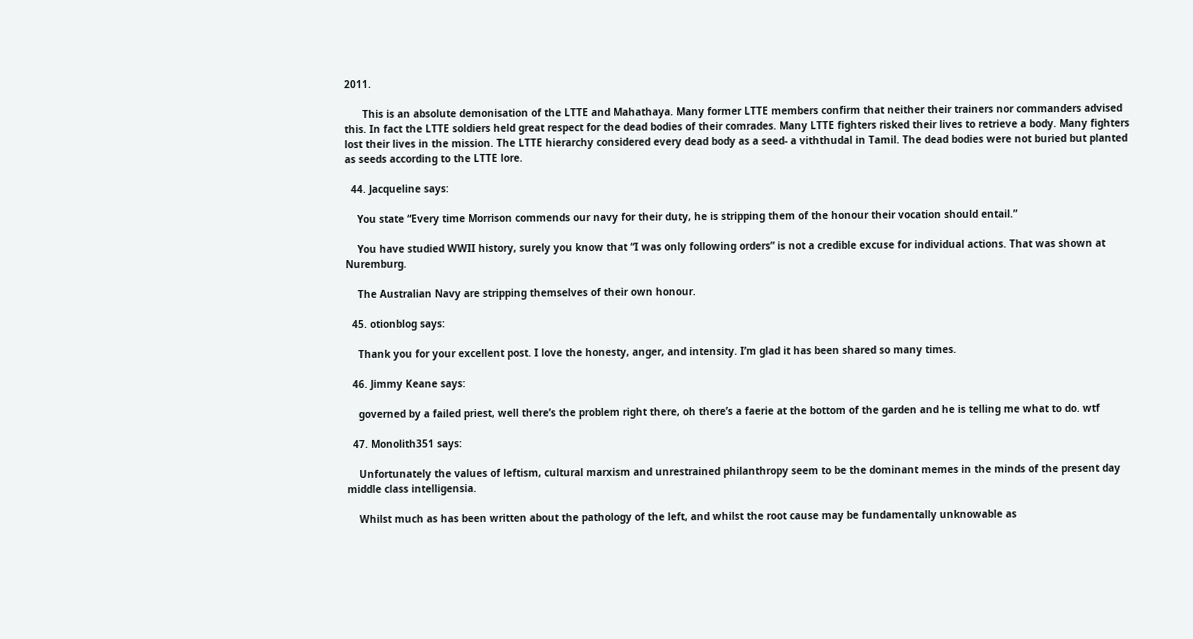2011.

      This is an absolute demonisation of the LTTE and Mahathaya. Many former LTTE members confirm that neither their trainers nor commanders advised this. In fact the LTTE soldiers held great respect for the dead bodies of their comrades. Many LTTE fighters risked their lives to retrieve a body. Many fighters lost their lives in the mission. The LTTE hierarchy considered every dead body as a seed- a viththudal in Tamil. The dead bodies were not buried but planted as seeds according to the LTTE lore.

  44. Jacqueline says:

    You state “Every time Morrison commends our navy for their duty, he is stripping them of the honour their vocation should entail.”

    You have studied WWII history, surely you know that “I was only following orders” is not a credible excuse for individual actions. That was shown at Nuremburg.

    The Australian Navy are stripping themselves of their own honour.

  45. otionblog says:

    Thank you for your excellent post. I love the honesty, anger, and intensity. I’m glad it has been shared so many times.

  46. Jimmy Keane says:

    governed by a failed priest, well there’s the problem right there, oh there’s a faerie at the bottom of the garden and he is telling me what to do. wtf

  47. Monolith351 says:

    Unfortunately the values of leftism, cultural marxism and unrestrained philanthropy seem to be the dominant memes in the minds of the present day middle class intelligensia.

    Whilst much as has been written about the pathology of the left, and whilst the root cause may be fundamentally unknowable as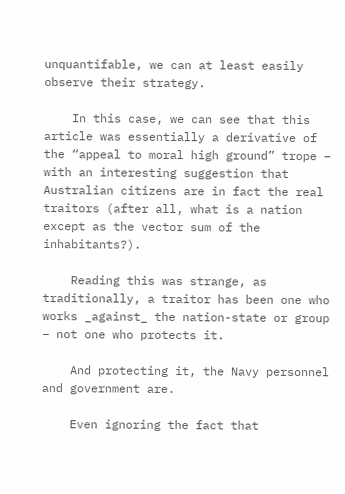unquantifable, we can at least easily observe their strategy.

    In this case, we can see that this article was essentially a derivative of the “appeal to moral high ground” trope – with an interesting suggestion that Australian citizens are in fact the real traitors (after all, what is a nation except as the vector sum of the inhabitants?).

    Reading this was strange, as traditionally, a traitor has been one who works _against_ the nation-state or group – not one who protects it.

    And protecting it, the Navy personnel and government are.

    Even ignoring the fact that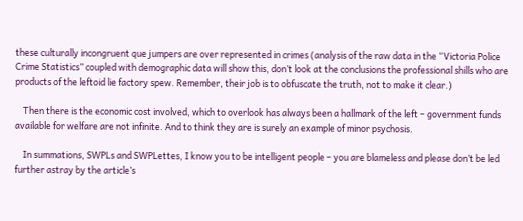these culturally incongruent que jumpers are over represented in crimes (analysis of the raw data in the “Victoria Police Crime Statistics” coupled with demographic data will show this, don’t look at the conclusions the professional shills who are products of the leftoid lie factory spew. Remember, their job is to obfuscate the truth, not to make it clear.)

    Then there is the economic cost involved, which to overlook has always been a hallmark of the left – government funds available for welfare are not infinite. And to think they are is surely an example of minor psychosis.

    In summations, SWPLs and SWPLettes, I know you to be intelligent people – you are blameless and please don’t be led further astray by the article’s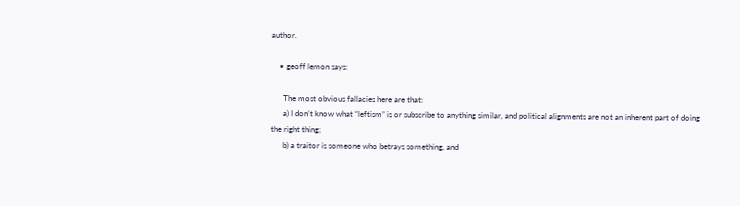author.

    • geoff lemon says:

      The most obvious fallacies here are that:
      a) I don’t know what “leftism” is or subscribe to anything similar, and political alignments are not an inherent part of doing the right thing;
      b) a traitor is someone who betrays something, and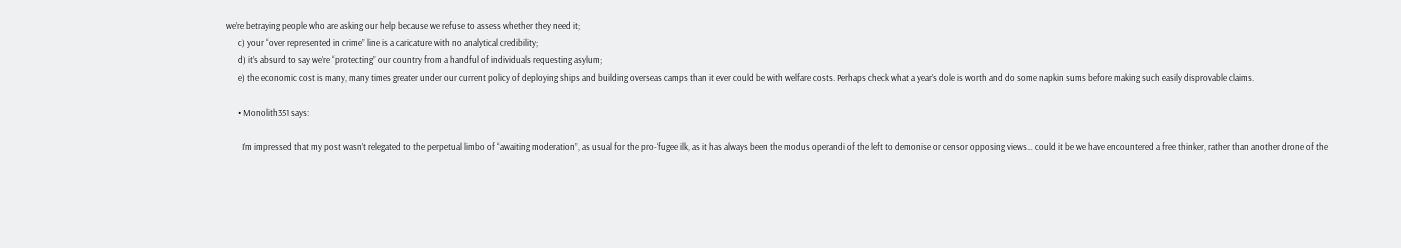we’re betraying people who are asking our help because we refuse to assess whether they need it;
      c) your “over represented in crime” line is a caricature with no analytical credibility;
      d) it’s absurd to say we’re “protecting” our country from a handful of individuals requesting asylum;
      e) the economic cost is many, many times greater under our current policy of deploying ships and building overseas camps than it ever could be with welfare costs. Perhaps check what a year’s dole is worth and do some napkin sums before making such easily disprovable claims.

      • Monolith351 says:

        I’m impressed that my post wasn’t relegated to the perpetual limbo of “awaiting moderation”, as usual for the pro-‘fugee ilk, as it has always been the modus operandi of the left to demonise or censor opposing views… could it be we have encountered a free thinker, rather than another drone of the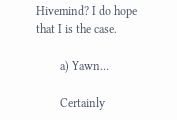Hivemind? I do hope that I is the case.

        a) Yawn…

        Certainly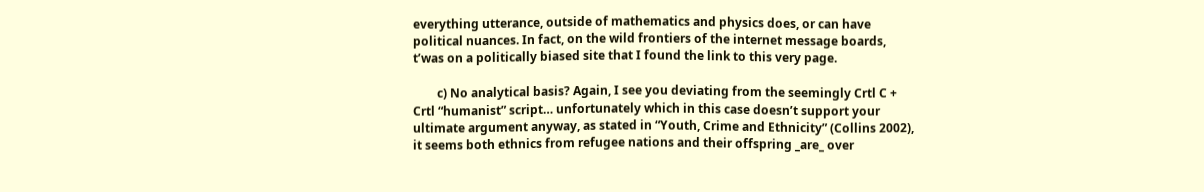everything utterance, outside of mathematics and physics does, or can have political nuances. In fact, on the wild frontiers of the internet message boards, t’was on a politically biased site that I found the link to this very page.

        c) No analytical basis? Again, I see you deviating from the seemingly Crtl C + Crtl “humanist” script… unfortunately which in this case doesn’t support your ultimate argument anyway, as stated in “Youth, Crime and Ethnicity” (Collins 2002), it seems both ethnics from refugee nations and their offspring _are_ over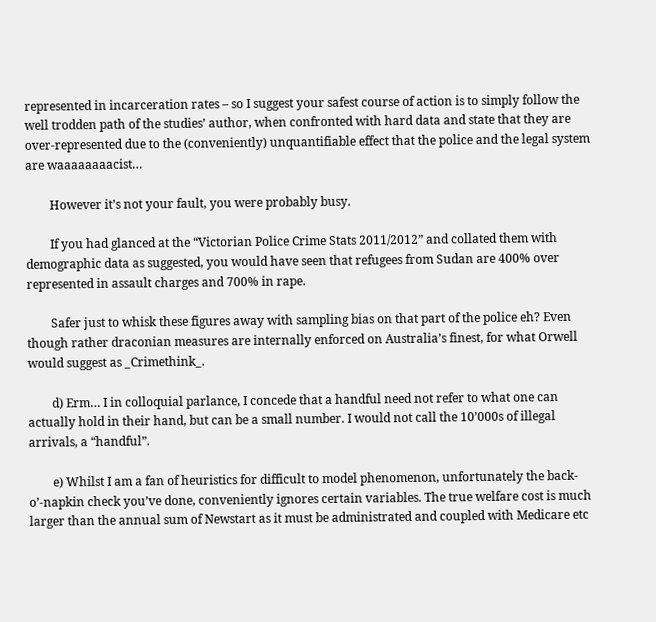represented in incarceration rates – so I suggest your safest course of action is to simply follow the well trodden path of the studies’ author, when confronted with hard data and state that they are over-represented due to the (conveniently) unquantifiable effect that the police and the legal system are waaaaaaaacist…

        However it’s not your fault, you were probably busy.

        If you had glanced at the “Victorian Police Crime Stats 2011/2012” and collated them with demographic data as suggested, you would have seen that refugees from Sudan are 400% over represented in assault charges and 700% in rape.

        Safer just to whisk these figures away with sampling bias on that part of the police eh? Even though rather draconian measures are internally enforced on Australia’s finest, for what Orwell would suggest as _Crimethink_.

        d) Erm… I in colloquial parlance, I concede that a handful need not refer to what one can actually hold in their hand, but can be a small number. I would not call the 10’000s of illegal arrivals, a “handful”.

        e) Whilst I am a fan of heuristics for difficult to model phenomenon, unfortunately the back-o’-napkin check you’ve done, conveniently ignores certain variables. The true welfare cost is much larger than the annual sum of Newstart as it must be administrated and coupled with Medicare etc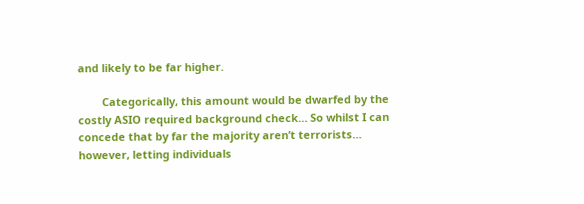and likely to be far higher.

        Categorically, this amount would be dwarfed by the costly ASIO required background check… So whilst I can concede that by far the majority aren’t terrorists… however, letting individuals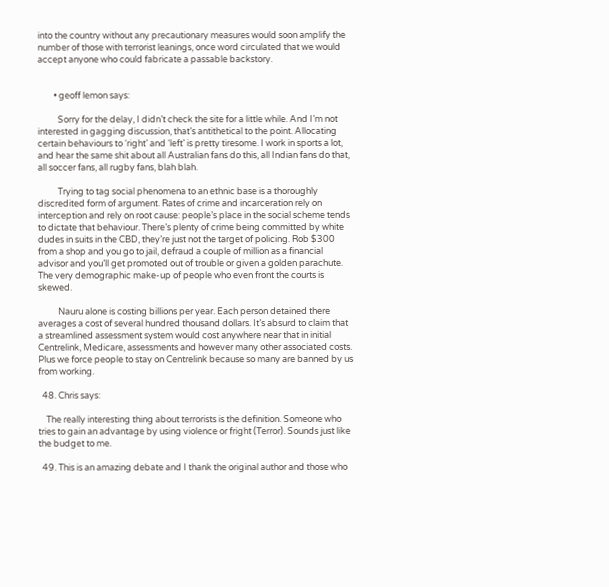into the country without any precautionary measures would soon amplify the number of those with terrorist leanings, once word circulated that we would accept anyone who could fabricate a passable backstory.


        • geoff lemon says:

          Sorry for the delay, I didn’t check the site for a little while. And I’m not interested in gagging discussion, that’s antithetical to the point. Allocating certain behaviours to ‘right’ and ‘left’ is pretty tiresome. I work in sports a lot, and hear the same shit about all Australian fans do this, all Indian fans do that, all soccer fans, all rugby fans, blah blah.

          Trying to tag social phenomena to an ethnic base is a thoroughly discredited form of argument. Rates of crime and incarceration rely on interception and rely on root cause: people’s place in the social scheme tends to dictate that behaviour. There’s plenty of crime being committed by white dudes in suits in the CBD, they’re just not the target of policing. Rob $300 from a shop and you go to jail, defraud a couple of million as a financial advisor and you’ll get promoted out of trouble or given a golden parachute. The very demographic make-up of people who even front the courts is skewed.

          Nauru alone is costing billions per year. Each person detained there averages a cost of several hundred thousand dollars. It’s absurd to claim that a streamlined assessment system would cost anywhere near that in initial Centrelink, Medicare, assessments and however many other associated costs. Plus we force people to stay on Centrelink because so many are banned by us from working.

  48. Chris says:

    The really interesting thing about terrorists is the definition. Someone who tries to gain an advantage by using violence or fright (Terror). Sounds just like the budget to me.

  49. This is an amazing debate and I thank the original author and those who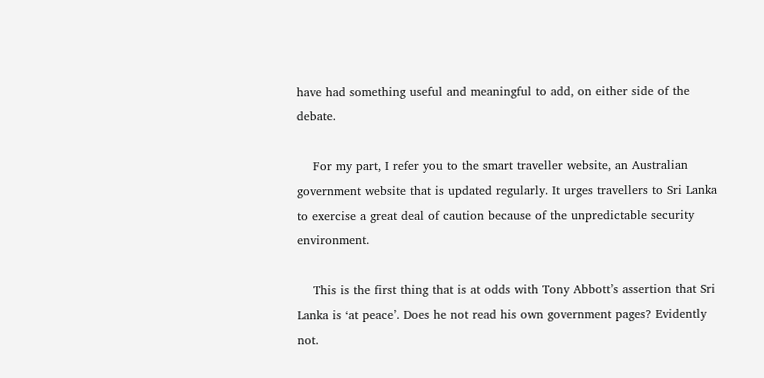have had something useful and meaningful to add, on either side of the debate.

    For my part, I refer you to the smart traveller website, an Australian government website that is updated regularly. It urges travellers to Sri Lanka to exercise a great deal of caution because of the unpredictable security environment.

    This is the first thing that is at odds with Tony Abbott’s assertion that Sri Lanka is ‘at peace’. Does he not read his own government pages? Evidently not.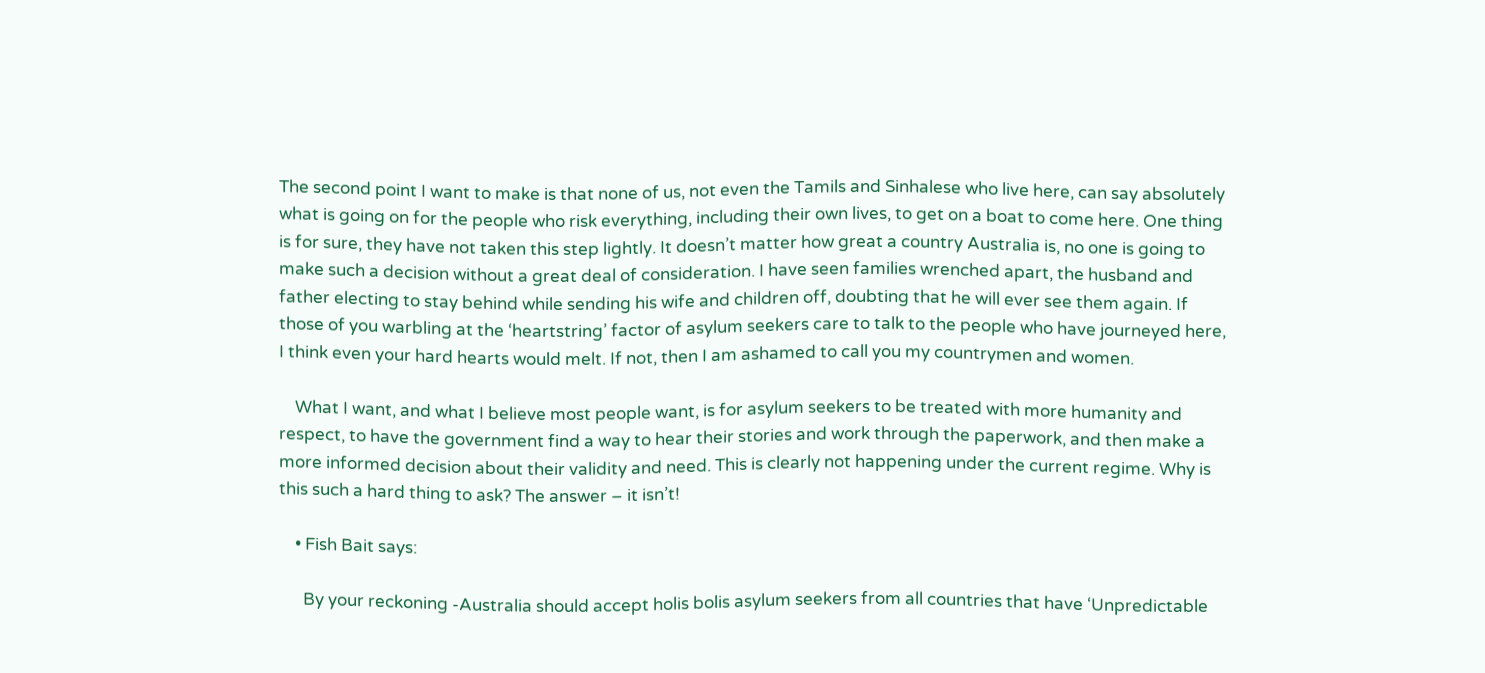The second point I want to make is that none of us, not even the Tamils and Sinhalese who live here, can say absolutely what is going on for the people who risk everything, including their own lives, to get on a boat to come here. One thing is for sure, they have not taken this step lightly. It doesn’t matter how great a country Australia is, no one is going to make such a decision without a great deal of consideration. I have seen families wrenched apart, the husband and father electing to stay behind while sending his wife and children off, doubting that he will ever see them again. If those of you warbling at the ‘heartstring’ factor of asylum seekers care to talk to the people who have journeyed here, I think even your hard hearts would melt. If not, then I am ashamed to call you my countrymen and women.

    What I want, and what I believe most people want, is for asylum seekers to be treated with more humanity and respect, to have the government find a way to hear their stories and work through the paperwork, and then make a more informed decision about their validity and need. This is clearly not happening under the current regime. Why is this such a hard thing to ask? The answer – it isn’t!

    • Fish Bait says:

      By your reckoning -Australia should accept holis bolis asylum seekers from all countries that have ‘Unpredictable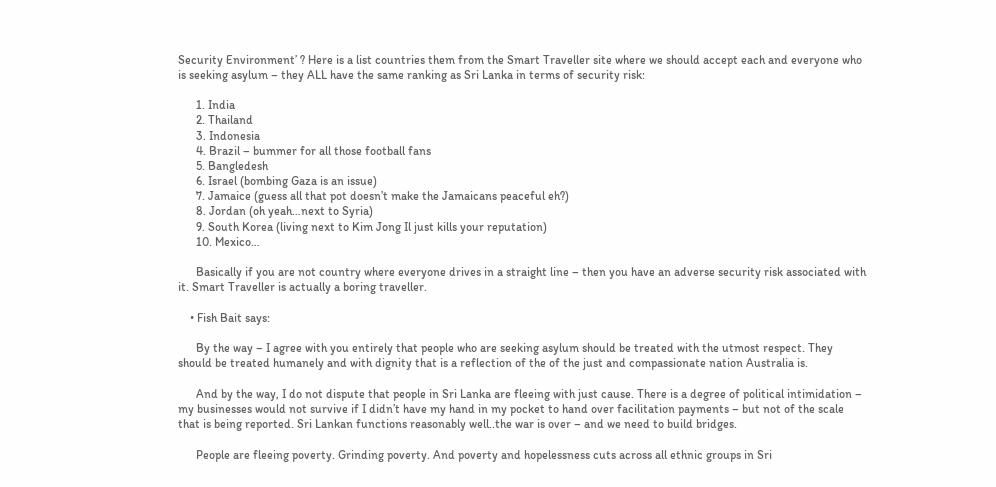Security Environment’ ? Here is a list countries them from the Smart Traveller site where we should accept each and everyone who is seeking asylum – they ALL have the same ranking as Sri Lanka in terms of security risk:

      1. India
      2. Thailand
      3. Indonesia
      4. Brazil – bummer for all those football fans
      5. Bangledesh
      6. Israel (bombing Gaza is an issue)
      7. Jamaice (guess all that pot doesn’t make the Jamaicans peaceful eh?)
      8. Jordan (oh yeah…next to Syria)
      9. South Korea (living next to Kim Jong Il just kills your reputation)
      10. Mexico…

      Basically if you are not country where everyone drives in a straight line – then you have an adverse security risk associated with it. Smart Traveller is actually a boring traveller.

    • Fish Bait says:

      By the way – I agree with you entirely that people who are seeking asylum should be treated with the utmost respect. They should be treated humanely and with dignity that is a reflection of the of the just and compassionate nation Australia is.

      And by the way, I do not dispute that people in Sri Lanka are fleeing with just cause. There is a degree of political intimidation – my businesses would not survive if I didn’t have my hand in my pocket to hand over facilitation payments – but not of the scale that is being reported. Sri Lankan functions reasonably well..the war is over – and we need to build bridges.

      People are fleeing poverty. Grinding poverty. And poverty and hopelessness cuts across all ethnic groups in Sri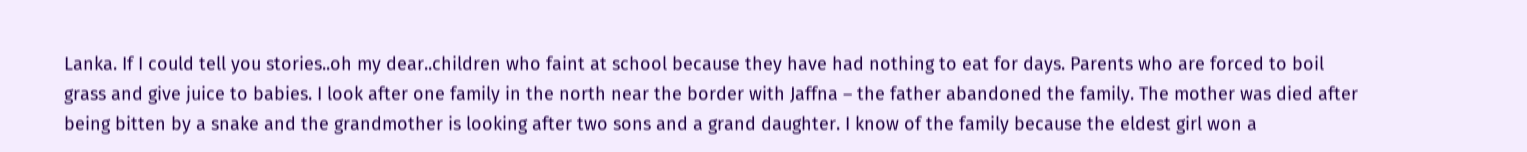Lanka. If I could tell you stories..oh my dear..children who faint at school because they have had nothing to eat for days. Parents who are forced to boil grass and give juice to babies. I look after one family in the north near the border with Jaffna – the father abandoned the family. The mother was died after being bitten by a snake and the grandmother is looking after two sons and a grand daughter. I know of the family because the eldest girl won a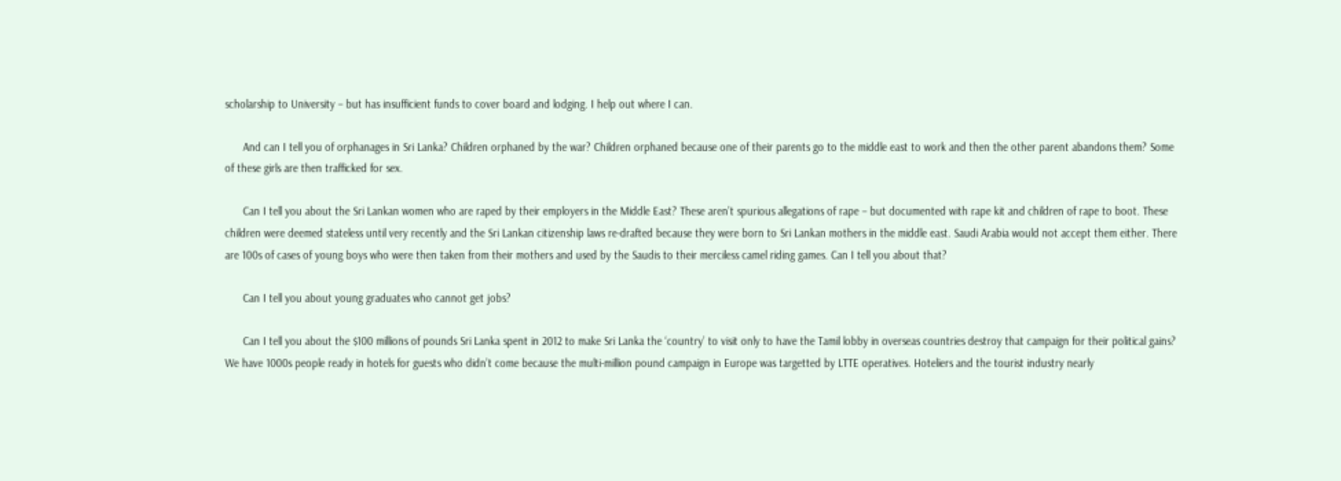scholarship to University – but has insufficient funds to cover board and lodging. I help out where I can.

      And can I tell you of orphanages in Sri Lanka? Children orphaned by the war? Children orphaned because one of their parents go to the middle east to work and then the other parent abandons them? Some of these girls are then trafficked for sex.

      Can I tell you about the Sri Lankan women who are raped by their employers in the Middle East? These aren’t spurious allegations of rape – but documented with rape kit and children of rape to boot. These children were deemed stateless until very recently and the Sri Lankan citizenship laws re-drafted because they were born to Sri Lankan mothers in the middle east. Saudi Arabia would not accept them either. There are 100s of cases of young boys who were then taken from their mothers and used by the Saudis to their merciless camel riding games. Can I tell you about that?

      Can I tell you about young graduates who cannot get jobs?

      Can I tell you about the $100 millions of pounds Sri Lanka spent in 2012 to make Sri Lanka the ‘country’ to visit only to have the Tamil lobby in overseas countries destroy that campaign for their political gains? We have 1000s people ready in hotels for guests who didn’t come because the multi-million pound campaign in Europe was targetted by LTTE operatives. Hoteliers and the tourist industry nearly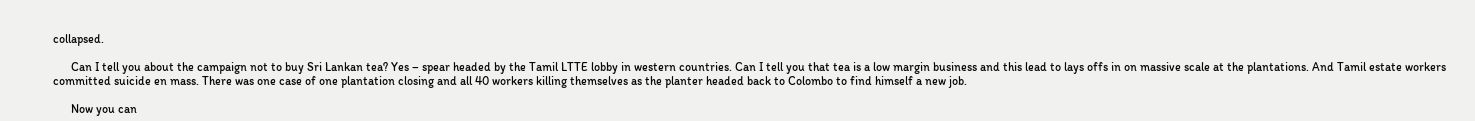collapsed.

      Can I tell you about the campaign not to buy Sri Lankan tea? Yes – spear headed by the Tamil LTTE lobby in western countries. Can I tell you that tea is a low margin business and this lead to lays offs in on massive scale at the plantations. And Tamil estate workers committed suicide en mass. There was one case of one plantation closing and all 40 workers killing themselves as the planter headed back to Colombo to find himself a new job.

      Now you can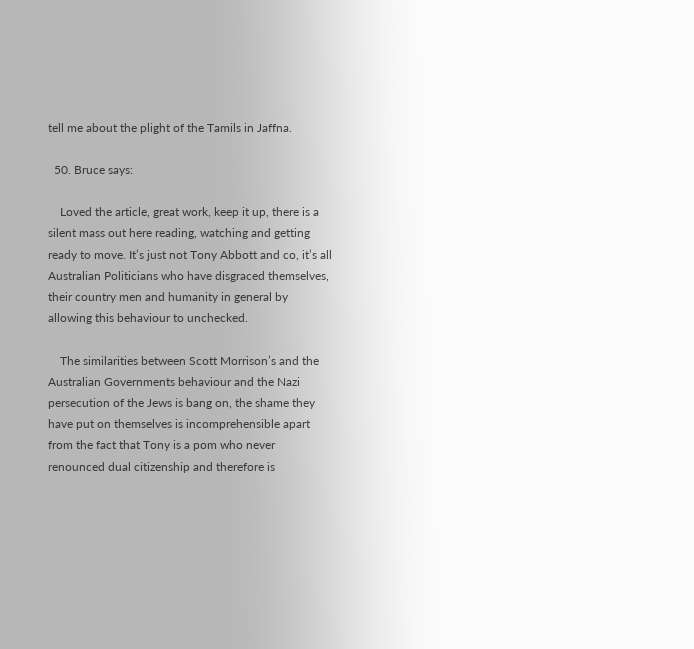tell me about the plight of the Tamils in Jaffna.

  50. Bruce says:

    Loved the article, great work, keep it up, there is a silent mass out here reading, watching and getting ready to move. It’s just not Tony Abbott and co, it’s all Australian Politicians who have disgraced themselves, their country men and humanity in general by allowing this behaviour to unchecked.

    The similarities between Scott Morrison’s and the Australian Governments behaviour and the Nazi persecution of the Jews is bang on, the shame they have put on themselves is incomprehensible apart from the fact that Tony is a pom who never renounced dual citizenship and therefore is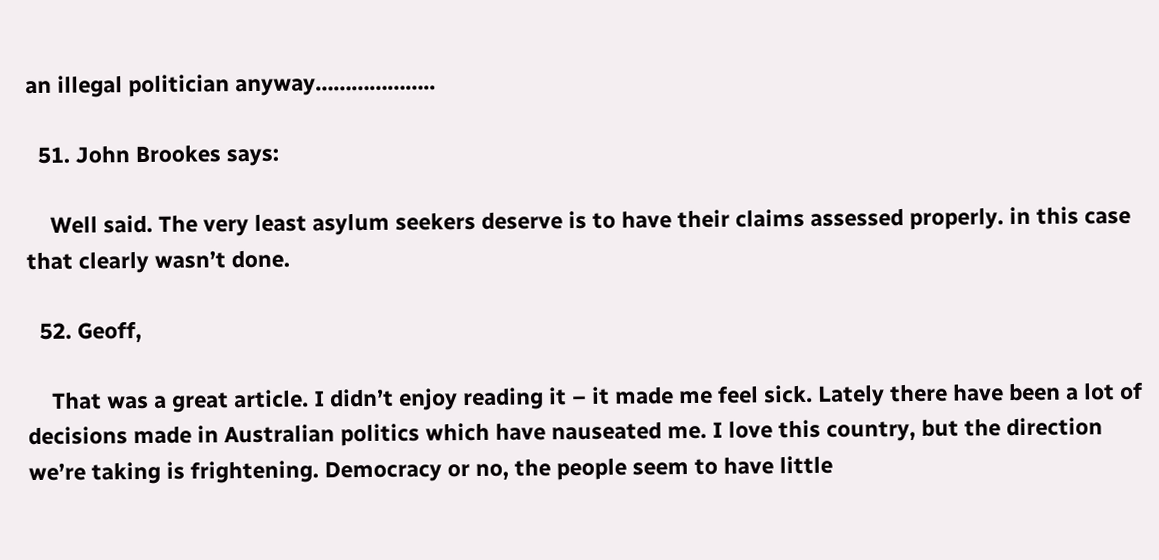an illegal politician anyway………………..

  51. John Brookes says:

    Well said. The very least asylum seekers deserve is to have their claims assessed properly. in this case that clearly wasn’t done.

  52. Geoff,

    That was a great article. I didn’t enjoy reading it – it made me feel sick. Lately there have been a lot of decisions made in Australian politics which have nauseated me. I love this country, but the direction we’re taking is frightening. Democracy or no, the people seem to have little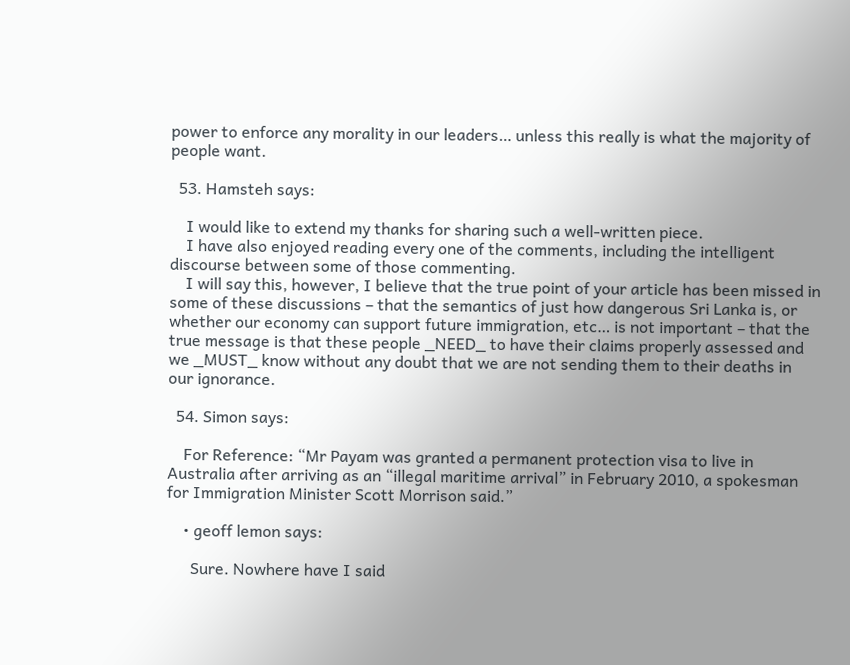power to enforce any morality in our leaders… unless this really is what the majority of people want.

  53. Hamsteh says:

    I would like to extend my thanks for sharing such a well-written piece.
    I have also enjoyed reading every one of the comments, including the intelligent discourse between some of those commenting.
    I will say this, however, I believe that the true point of your article has been missed in some of these discussions – that the semantics of just how dangerous Sri Lanka is, or whether our economy can support future immigration, etc… is not important – that the true message is that these people _NEED_ to have their claims properly assessed and we _MUST_ know without any doubt that we are not sending them to their deaths in our ignorance.

  54. Simon says:

    For Reference: “Mr Payam was granted a permanent protection visa to live in Australia after arriving as an “illegal maritime arrival” in February 2010, a spokesman for Immigration Minister Scott Morrison said.”

    • geoff lemon says:

      Sure. Nowhere have I said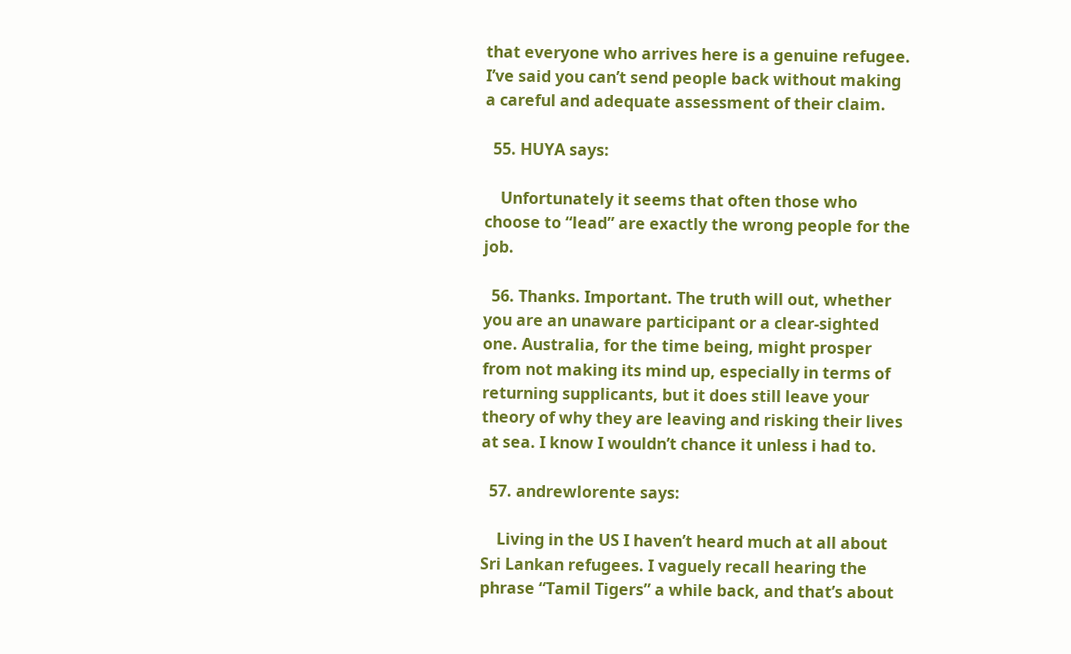that everyone who arrives here is a genuine refugee. I’ve said you can’t send people back without making a careful and adequate assessment of their claim.

  55. HUYA says:

    Unfortunately it seems that often those who choose to “lead” are exactly the wrong people for the job.

  56. Thanks. Important. The truth will out, whether you are an unaware participant or a clear-sighted one. Australia, for the time being, might prosper from not making its mind up, especially in terms of returning supplicants, but it does still leave your theory of why they are leaving and risking their lives at sea. I know I wouldn’t chance it unless i had to.

  57. andrewlorente says:

    Living in the US I haven’t heard much at all about Sri Lankan refugees. I vaguely recall hearing the phrase “Tamil Tigers” a while back, and that’s about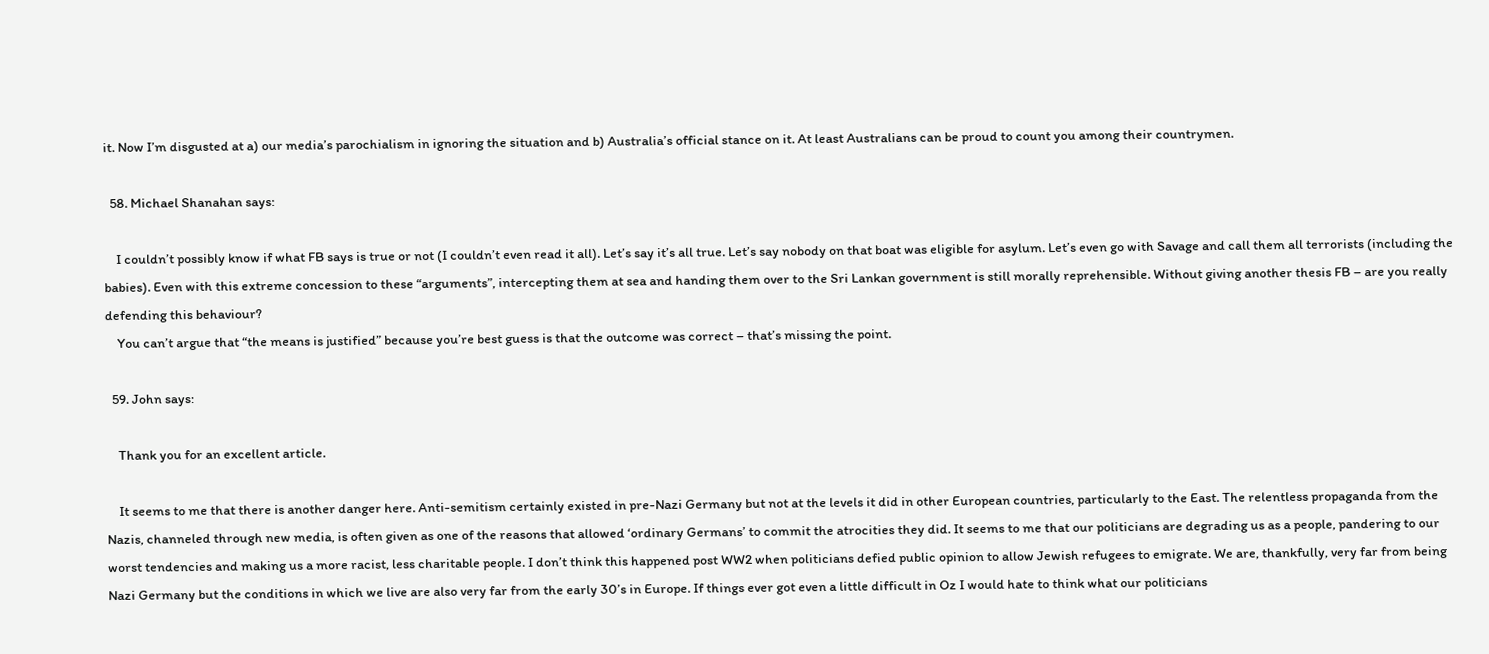it. Now I’m disgusted at a) our media’s parochialism in ignoring the situation and b) Australia’s official stance on it. At least Australians can be proud to count you among their countrymen.

  58. Michael Shanahan says:

    I couldn’t possibly know if what FB says is true or not (I couldn’t even read it all). Let’s say it’s all true. Let’s say nobody on that boat was eligible for asylum. Let’s even go with Savage and call them all terrorists (including the babies). Even with this extreme concession to these “arguments”, intercepting them at sea and handing them over to the Sri Lankan government is still morally reprehensible. Without giving another thesis FB – are you really defending this behaviour?
    You can’t argue that “the means is justified” because you’re best guess is that the outcome was correct – that’s missing the point.

  59. John says:

    Thank you for an excellent article.

    It seems to me that there is another danger here. Anti-semitism certainly existed in pre-Nazi Germany but not at the levels it did in other European countries, particularly to the East. The relentless propaganda from the Nazis, channeled through new media, is often given as one of the reasons that allowed ‘ordinary Germans’ to commit the atrocities they did. It seems to me that our politicians are degrading us as a people, pandering to our worst tendencies and making us a more racist, less charitable people. I don’t think this happened post WW2 when politicians defied public opinion to allow Jewish refugees to emigrate. We are, thankfully, very far from being Nazi Germany but the conditions in which we live are also very far from the early 30’s in Europe. If things ever got even a little difficult in Oz I would hate to think what our politicians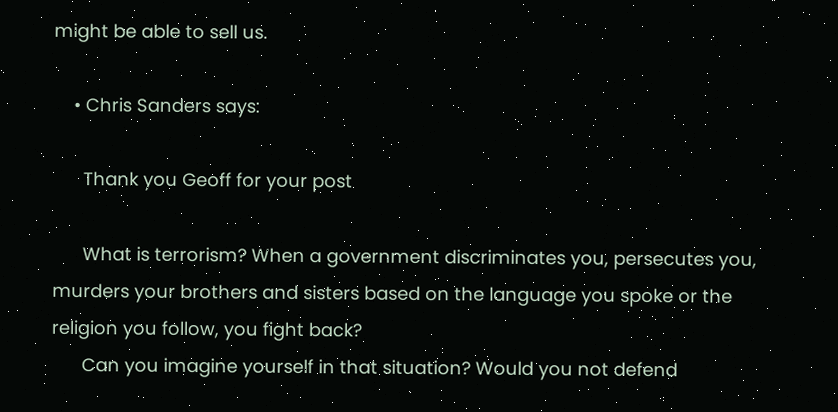might be able to sell us.

    • Chris Sanders says:

      Thank you Geoff for your post

      What is terrorism? When a government discriminates you, persecutes you, murders your brothers and sisters based on the language you spoke or the religion you follow, you fight back?
      Can you imagine yourself in that situation? Would you not defend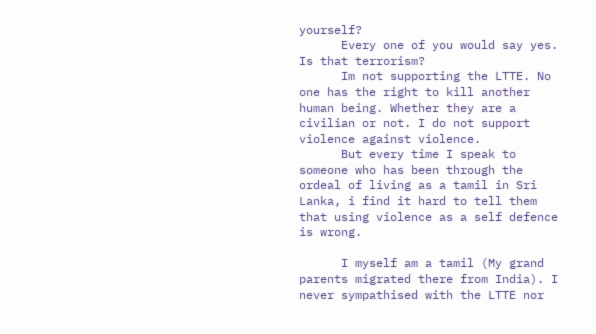yourself?
      Every one of you would say yes. Is that terrorism?
      Im not supporting the LTTE. No one has the right to kill another human being. Whether they are a civilian or not. I do not support violence against violence.
      But every time I speak to someone who has been through the ordeal of living as a tamil in Sri Lanka, i find it hard to tell them that using violence as a self defence is wrong.

      I myself am a tamil (My grand parents migrated there from India). I never sympathised with the LTTE nor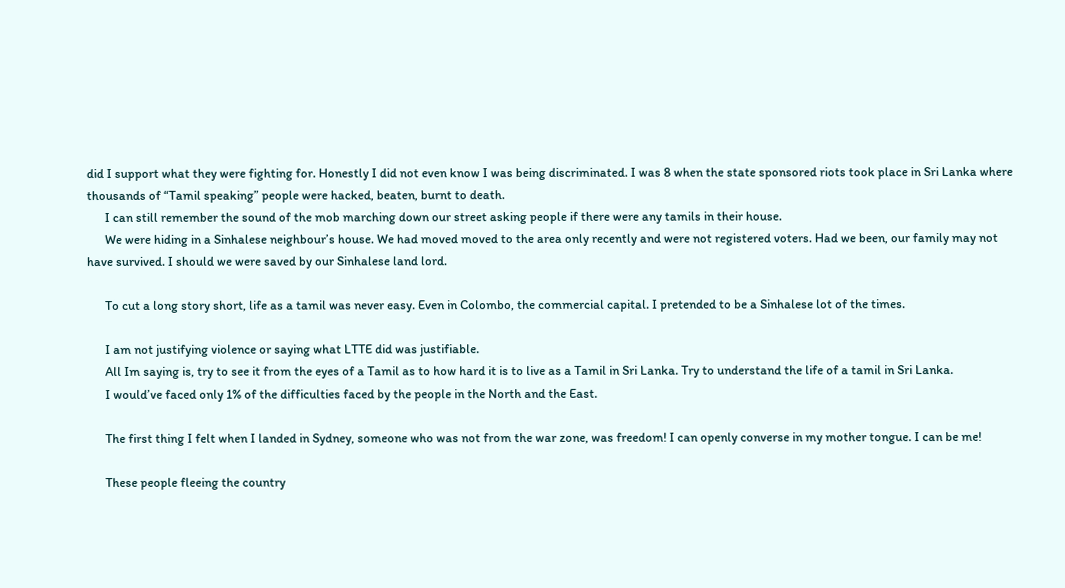did I support what they were fighting for. Honestly I did not even know I was being discriminated. I was 8 when the state sponsored riots took place in Sri Lanka where thousands of “Tamil speaking” people were hacked, beaten, burnt to death.
      I can still remember the sound of the mob marching down our street asking people if there were any tamils in their house.
      We were hiding in a Sinhalese neighbour’s house. We had moved moved to the area only recently and were not registered voters. Had we been, our family may not have survived. I should we were saved by our Sinhalese land lord.

      To cut a long story short, life as a tamil was never easy. Even in Colombo, the commercial capital. I pretended to be a Sinhalese lot of the times.

      I am not justifying violence or saying what LTTE did was justifiable.
      All Im saying is, try to see it from the eyes of a Tamil as to how hard it is to live as a Tamil in Sri Lanka. Try to understand the life of a tamil in Sri Lanka.
      I would’ve faced only 1% of the difficulties faced by the people in the North and the East.

      The first thing I felt when I landed in Sydney, someone who was not from the war zone, was freedom! I can openly converse in my mother tongue. I can be me!

      These people fleeing the country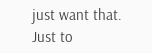just want that. Just to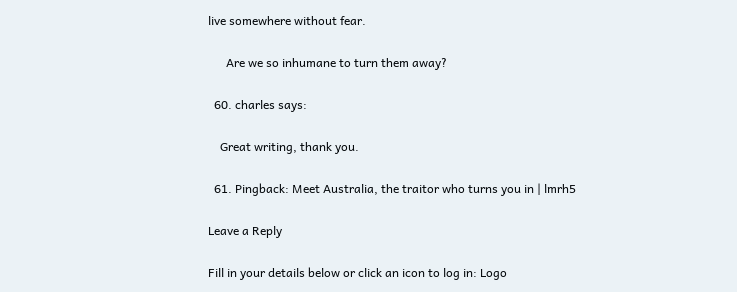live somewhere without fear.

      Are we so inhumane to turn them away?

  60. charles says:

    Great writing, thank you.

  61. Pingback: Meet Australia, the traitor who turns you in | lmrh5

Leave a Reply

Fill in your details below or click an icon to log in: Logo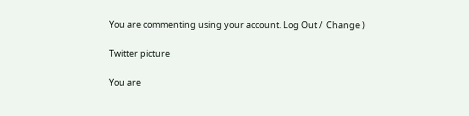You are commenting using your account. Log Out /  Change )

Twitter picture

You are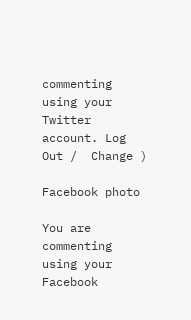commenting using your Twitter account. Log Out /  Change )

Facebook photo

You are commenting using your Facebook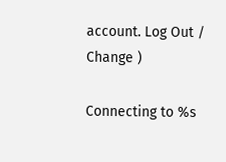account. Log Out /  Change )

Connecting to %s